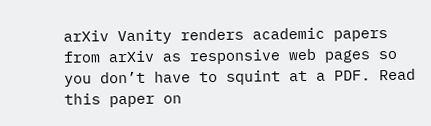arXiv Vanity renders academic papers from arXiv as responsive web pages so you don’t have to squint at a PDF. Read this paper on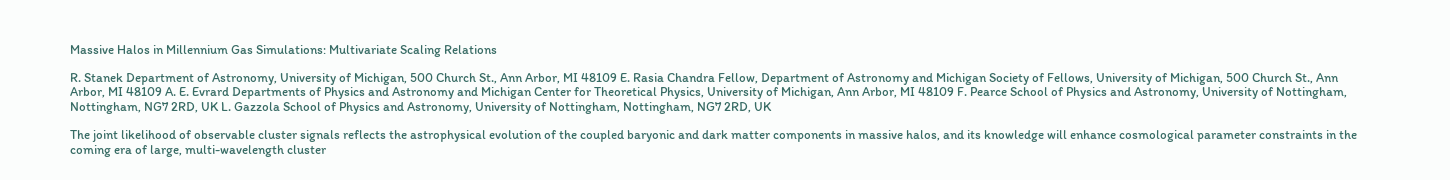Massive Halos in Millennium Gas Simulations: Multivariate Scaling Relations

R. Stanek Department of Astronomy, University of Michigan, 500 Church St., Ann Arbor, MI 48109 E. Rasia Chandra Fellow, Department of Astronomy and Michigan Society of Fellows, University of Michigan, 500 Church St., Ann Arbor, MI 48109 A. E. Evrard Departments of Physics and Astronomy and Michigan Center for Theoretical Physics, University of Michigan, Ann Arbor, MI 48109 F. Pearce School of Physics and Astronomy, University of Nottingham, Nottingham, NG7 2RD, UK L. Gazzola School of Physics and Astronomy, University of Nottingham, Nottingham, NG7 2RD, UK

The joint likelihood of observable cluster signals reflects the astrophysical evolution of the coupled baryonic and dark matter components in massive halos, and its knowledge will enhance cosmological parameter constraints in the coming era of large, multi-wavelength cluster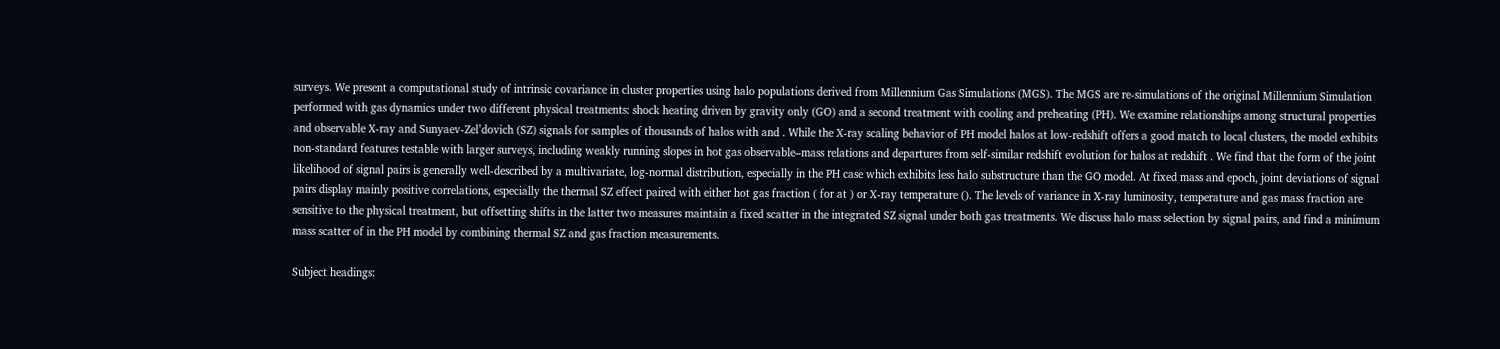surveys. We present a computational study of intrinsic covariance in cluster properties using halo populations derived from Millennium Gas Simulations (MGS). The MGS are re-simulations of the original Millennium Simulation performed with gas dynamics under two different physical treatments: shock heating driven by gravity only (GO) and a second treatment with cooling and preheating (PH). We examine relationships among structural properties and observable X-ray and Sunyaev-Zel’dovich (SZ) signals for samples of thousands of halos with and . While the X-ray scaling behavior of PH model halos at low-redshift offers a good match to local clusters, the model exhibits non-standard features testable with larger surveys, including weakly running slopes in hot gas observable–mass relations and departures from self-similar redshift evolution for halos at redshift . We find that the form of the joint likelihood of signal pairs is generally well-described by a multivariate, log-normal distribution, especially in the PH case which exhibits less halo substructure than the GO model. At fixed mass and epoch, joint deviations of signal pairs display mainly positive correlations, especially the thermal SZ effect paired with either hot gas fraction ( for at ) or X-ray temperature (). The levels of variance in X-ray luminosity, temperature and gas mass fraction are sensitive to the physical treatment, but offsetting shifts in the latter two measures maintain a fixed scatter in the integrated SZ signal under both gas treatments. We discuss halo mass selection by signal pairs, and find a minimum mass scatter of in the PH model by combining thermal SZ and gas fraction measurements.

Subject headings: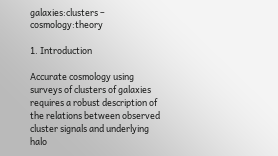galaxies:clusters – cosmology:theory

1. Introduction

Accurate cosmology using surveys of clusters of galaxies requires a robust description of the relations between observed cluster signals and underlying halo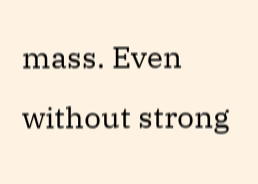mass. Even without strong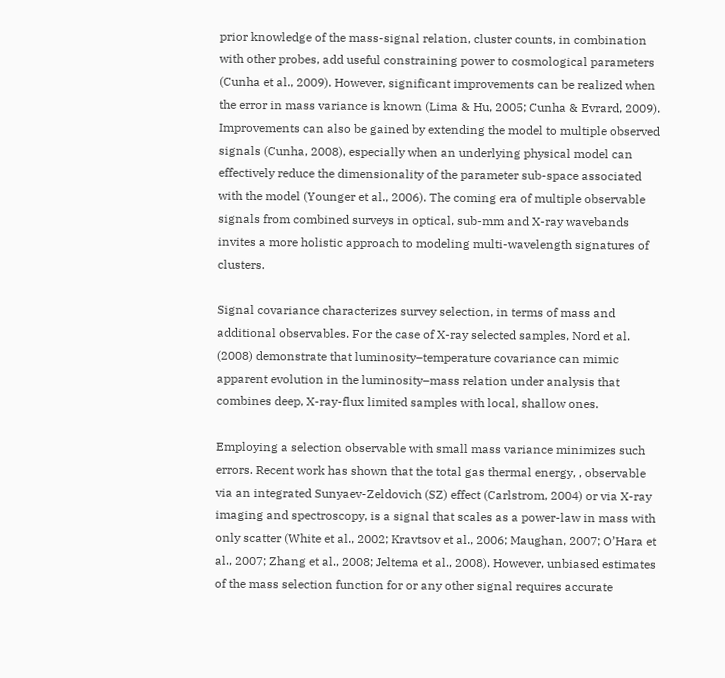prior knowledge of the mass-signal relation, cluster counts, in combination with other probes, add useful constraining power to cosmological parameters (Cunha et al., 2009). However, significant improvements can be realized when the error in mass variance is known (Lima & Hu, 2005; Cunha & Evrard, 2009). Improvements can also be gained by extending the model to multiple observed signals (Cunha, 2008), especially when an underlying physical model can effectively reduce the dimensionality of the parameter sub-space associated with the model (Younger et al., 2006). The coming era of multiple observable signals from combined surveys in optical, sub-mm and X-ray wavebands invites a more holistic approach to modeling multi-wavelength signatures of clusters.

Signal covariance characterizes survey selection, in terms of mass and additional observables. For the case of X-ray selected samples, Nord et al. (2008) demonstrate that luminosity–temperature covariance can mimic apparent evolution in the luminosity–mass relation under analysis that combines deep, X-ray-flux limited samples with local, shallow ones.

Employing a selection observable with small mass variance minimizes such errors. Recent work has shown that the total gas thermal energy, , observable via an integrated Sunyaev-Zeldovich (SZ) effect (Carlstrom, 2004) or via X-ray imaging and spectroscopy, is a signal that scales as a power-law in mass with only scatter (White et al., 2002; Kravtsov et al., 2006; Maughan, 2007; O’Hara et al., 2007; Zhang et al., 2008; Jeltema et al., 2008). However, unbiased estimates of the mass selection function for or any other signal requires accurate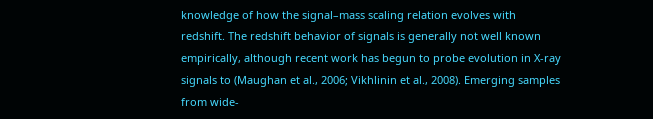knowledge of how the signal–mass scaling relation evolves with redshift. The redshift behavior of signals is generally not well known empirically, although recent work has begun to probe evolution in X-ray signals to (Maughan et al., 2006; Vikhlinin et al., 2008). Emerging samples from wide-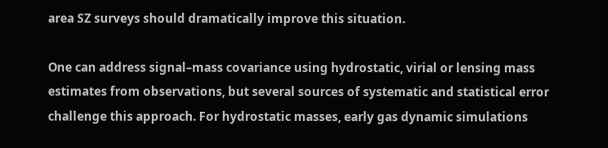area SZ surveys should dramatically improve this situation.

One can address signal–mass covariance using hydrostatic, virial or lensing mass estimates from observations, but several sources of systematic and statistical error challenge this approach. For hydrostatic masses, early gas dynamic simulations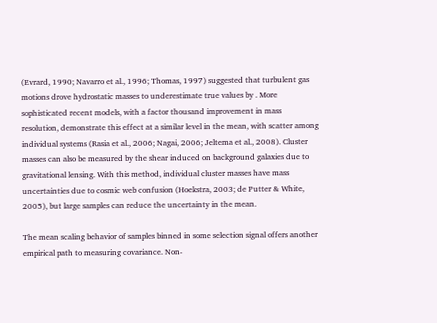(Evrard, 1990; Navarro et al., 1996; Thomas, 1997) suggested that turbulent gas motions drove hydrostatic masses to underestimate true values by . More sophisticated recent models, with a factor thousand improvement in mass resolution, demonstrate this effect at a similar level in the mean, with scatter among individual systems (Rasia et al., 2006; Nagai, 2006; Jeltema et al., 2008). Cluster masses can also be measured by the shear induced on background galaxies due to gravitational lensing. With this method, individual cluster masses have mass uncertainties due to cosmic web confusion (Hoekstra, 2003; de Putter & White, 2005), but large samples can reduce the uncertainty in the mean.

The mean scaling behavior of samples binned in some selection signal offers another empirical path to measuring covariance. Non-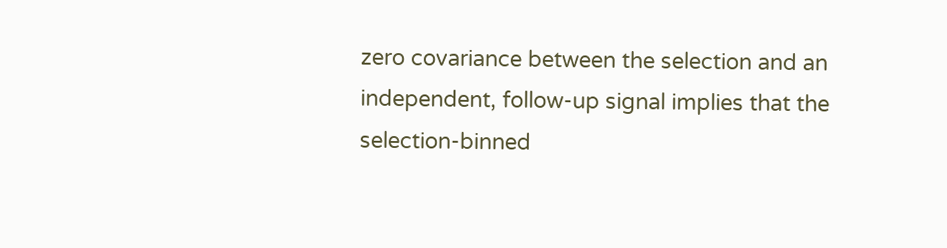zero covariance between the selection and an independent, follow-up signal implies that the selection-binned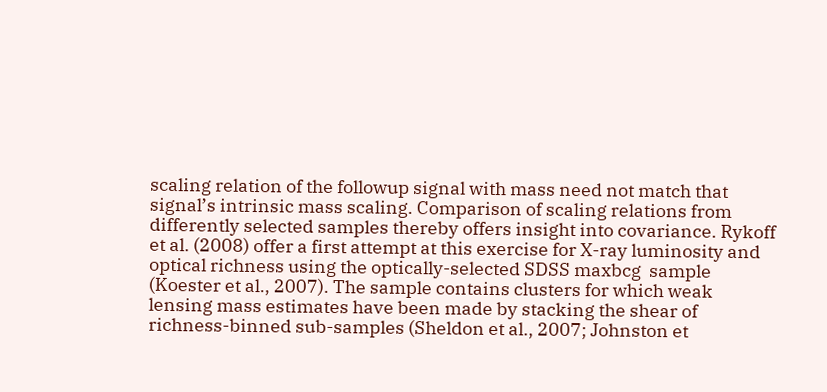scaling relation of the followup signal with mass need not match that signal’s intrinsic mass scaling. Comparison of scaling relations from differently selected samples thereby offers insight into covariance. Rykoff et al. (2008) offer a first attempt at this exercise for X-ray luminosity and optical richness using the optically-selected SDSS maxbcg  sample (Koester et al., 2007). The sample contains clusters for which weak lensing mass estimates have been made by stacking the shear of richness-binned sub-samples (Sheldon et al., 2007; Johnston et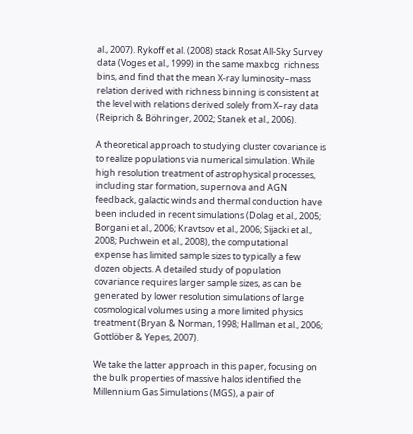al., 2007). Rykoff et al. (2008) stack Rosat All-Sky Survey data (Voges et al., 1999) in the same maxbcg  richness bins, and find that the mean X-ray luminosity–mass relation derived with richness binning is consistent at the level with relations derived solely from X–ray data (Reiprich & Böhringer, 2002; Stanek et al., 2006).

A theoretical approach to studying cluster covariance is to realize populations via numerical simulation. While high resolution treatment of astrophysical processes, including star formation, supernova and AGN feedback, galactic winds and thermal conduction have been included in recent simulations (Dolag et al., 2005; Borgani et al., 2006; Kravtsov et al., 2006; Sijacki et al., 2008; Puchwein et al., 2008), the computational expense has limited sample sizes to typically a few dozen objects. A detailed study of population covariance requires larger sample sizes, as can be generated by lower resolution simulations of large cosmological volumes using a more limited physics treatment (Bryan & Norman, 1998; Hallman et al., 2006; Gottlöber & Yepes, 2007).

We take the latter approach in this paper, focusing on the bulk properties of massive halos identified the Millennium Gas Simulations (MGS), a pair of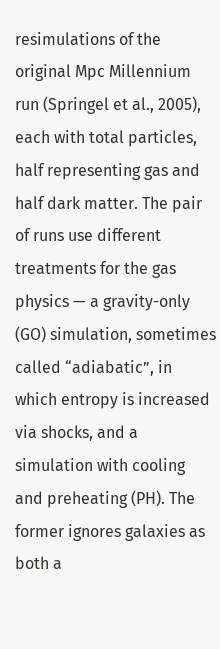resimulations of the original Mpc Millennium run (Springel et al., 2005), each with total particles, half representing gas and half dark matter. The pair of runs use different treatments for the gas physics — a gravity-only (GO) simulation, sometimes called “adiabatic”, in which entropy is increased via shocks, and a simulation with cooling and preheating (PH). The former ignores galaxies as both a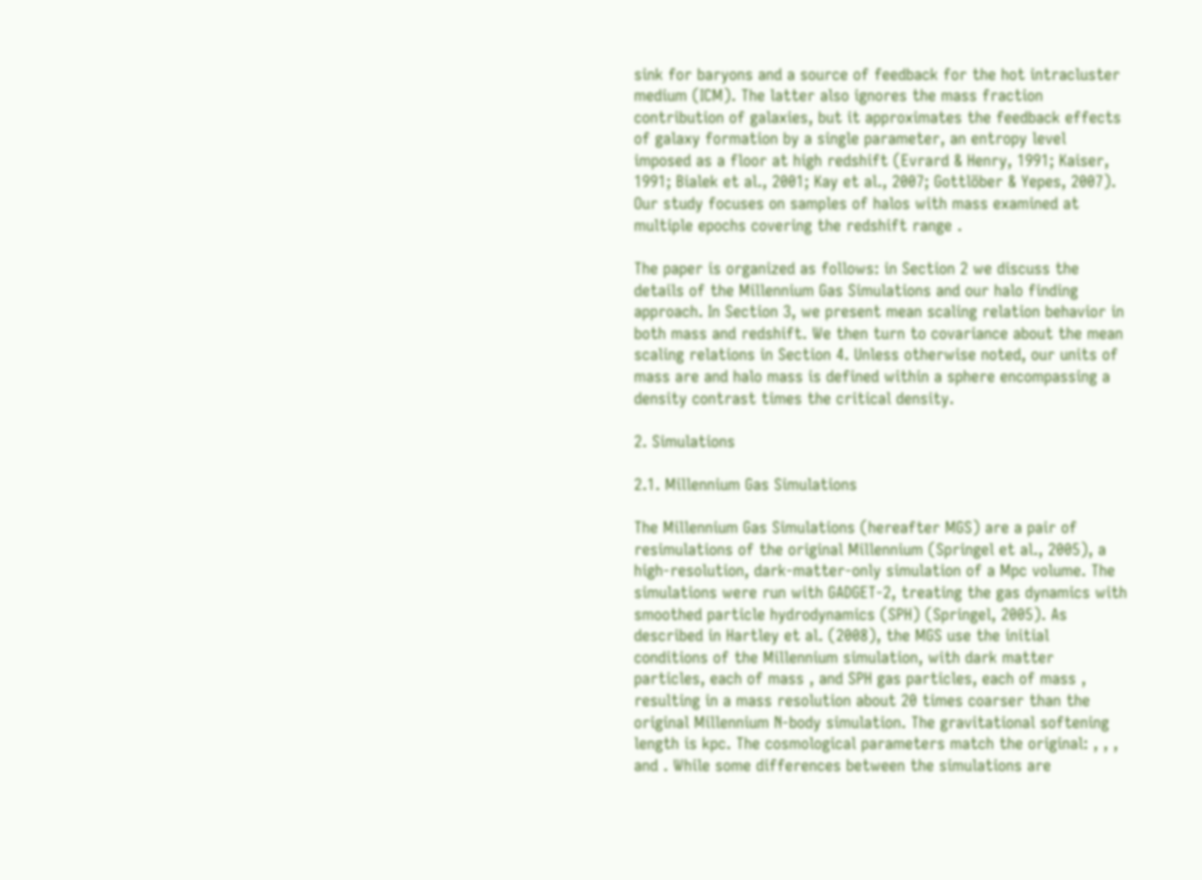sink for baryons and a source of feedback for the hot intracluster medium (ICM). The latter also ignores the mass fraction contribution of galaxies, but it approximates the feedback effects of galaxy formation by a single parameter, an entropy level imposed as a floor at high redshift (Evrard & Henry, 1991; Kaiser, 1991; Bialek et al., 2001; Kay et al., 2007; Gottlöber & Yepes, 2007). Our study focuses on samples of halos with mass examined at multiple epochs covering the redshift range .

The paper is organized as follows: in Section 2 we discuss the details of the Millennium Gas Simulations and our halo finding approach. In Section 3, we present mean scaling relation behavior in both mass and redshift. We then turn to covariance about the mean scaling relations in Section 4. Unless otherwise noted, our units of mass are and halo mass is defined within a sphere encompassing a density contrast times the critical density.

2. Simulations

2.1. Millennium Gas Simulations

The Millennium Gas Simulations (hereafter MGS) are a pair of resimulations of the original Millennium (Springel et al., 2005), a high-resolution, dark-matter-only simulation of a Mpc volume. The simulations were run with GADGET-2, treating the gas dynamics with smoothed particle hydrodynamics (SPH) (Springel, 2005). As described in Hartley et al. (2008), the MGS use the initial conditions of the Millennium simulation, with dark matter particles, each of mass , and SPH gas particles, each of mass , resulting in a mass resolution about 20 times coarser than the original Millennium N-body simulation. The gravitational softening length is kpc. The cosmological parameters match the original: , , , and . While some differences between the simulations are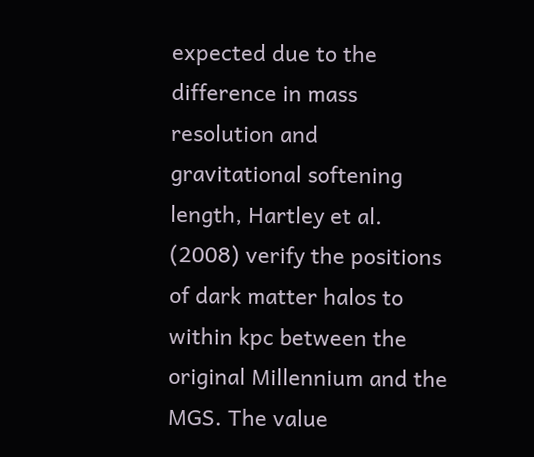expected due to the difference in mass resolution and gravitational softening length, Hartley et al. (2008) verify the positions of dark matter halos to within kpc between the original Millennium and the MGS. The value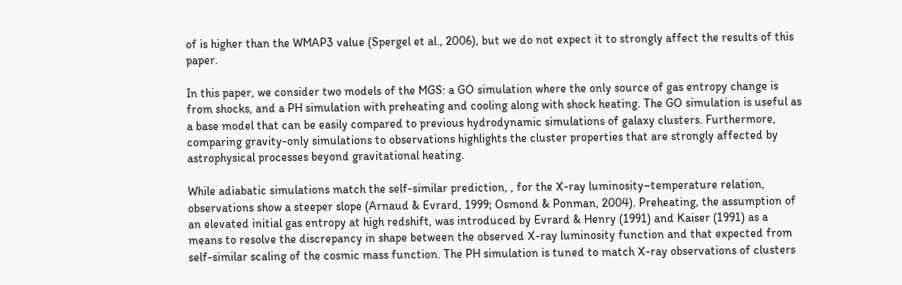of is higher than the WMAP3 value (Spergel et al., 2006), but we do not expect it to strongly affect the results of this paper.

In this paper, we consider two models of the MGS: a GO simulation where the only source of gas entropy change is from shocks, and a PH simulation with preheating and cooling along with shock heating. The GO simulation is useful as a base model that can be easily compared to previous hydrodynamic simulations of galaxy clusters. Furthermore, comparing gravity-only simulations to observations highlights the cluster properties that are strongly affected by astrophysical processes beyond gravitational heating.

While adiabatic simulations match the self-similar prediction, , for the X-ray luminosity–temperature relation, observations show a steeper slope (Arnaud & Evrard, 1999; Osmond & Ponman, 2004). Preheating, the assumption of an elevated initial gas entropy at high redshift, was introduced by Evrard & Henry (1991) and Kaiser (1991) as a means to resolve the discrepancy in shape between the observed X-ray luminosity function and that expected from self-similar scaling of the cosmic mass function. The PH simulation is tuned to match X-ray observations of clusters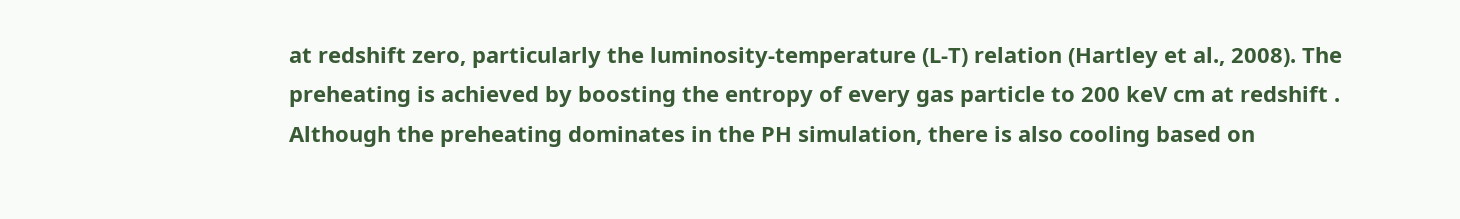at redshift zero, particularly the luminosity-temperature (L-T) relation (Hartley et al., 2008). The preheating is achieved by boosting the entropy of every gas particle to 200 keV cm at redshift . Although the preheating dominates in the PH simulation, there is also cooling based on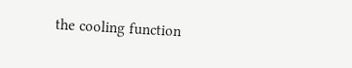the cooling function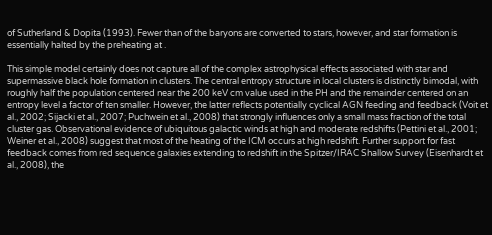of Sutherland & Dopita (1993). Fewer than of the baryons are converted to stars, however, and star formation is essentially halted by the preheating at .

This simple model certainly does not capture all of the complex astrophysical effects associated with star and supermassive black hole formation in clusters. The central entropy structure in local clusters is distinctly bimodal, with roughly half the population centered near the 200 keV cm value used in the PH and the remainder centered on an entropy level a factor of ten smaller. However, the latter reflects potentially cyclical AGN feeding and feedback (Voit et al., 2002; Sijacki et al., 2007; Puchwein et al., 2008) that strongly influences only a small mass fraction of the total cluster gas. Observational evidence of ubiquitous galactic winds at high and moderate redshifts (Pettini et al., 2001; Weiner et al., 2008) suggest that most of the heating of the ICM occurs at high redshift. Further support for fast feedback comes from red sequence galaxies extending to redshift in the Spitzer/IRAC Shallow Survey (Eisenhardt et al., 2008), the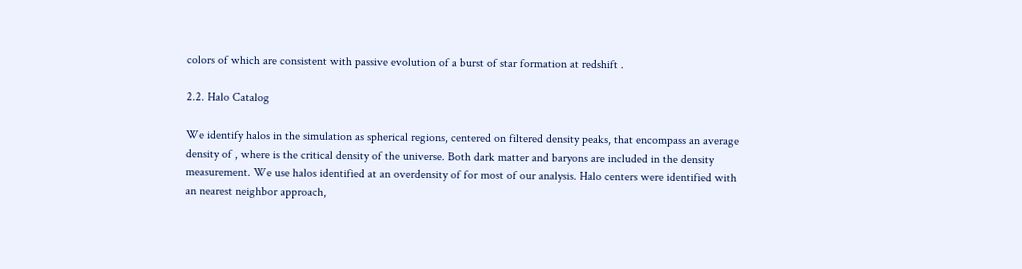colors of which are consistent with passive evolution of a burst of star formation at redshift .

2.2. Halo Catalog

We identify halos in the simulation as spherical regions, centered on filtered density peaks, that encompass an average density of , where is the critical density of the universe. Both dark matter and baryons are included in the density measurement. We use halos identified at an overdensity of for most of our analysis. Halo centers were identified with an nearest neighbor approach,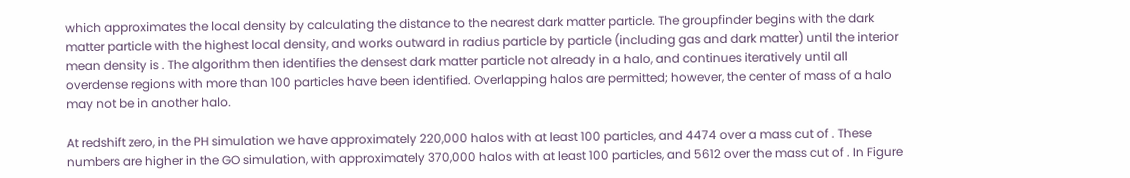which approximates the local density by calculating the distance to the nearest dark matter particle. The groupfinder begins with the dark matter particle with the highest local density, and works outward in radius particle by particle (including gas and dark matter) until the interior mean density is . The algorithm then identifies the densest dark matter particle not already in a halo, and continues iteratively until all overdense regions with more than 100 particles have been identified. Overlapping halos are permitted; however, the center of mass of a halo may not be in another halo.

At redshift zero, in the PH simulation we have approximately 220,000 halos with at least 100 particles, and 4474 over a mass cut of . These numbers are higher in the GO simulation, with approximately 370,000 halos with at least 100 particles, and 5612 over the mass cut of . In Figure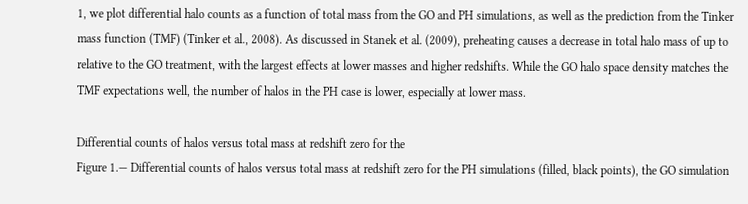1, we plot differential halo counts as a function of total mass from the GO and PH simulations, as well as the prediction from the Tinker mass function (TMF) (Tinker et al., 2008). As discussed in Stanek et al. (2009), preheating causes a decrease in total halo mass of up to relative to the GO treatment, with the largest effects at lower masses and higher redshifts. While the GO halo space density matches the TMF expectations well, the number of halos in the PH case is lower, especially at lower mass.

Differential counts of halos versus total mass at redshift zero for the
Figure 1.— Differential counts of halos versus total mass at redshift zero for the PH simulations (filled, black points), the GO simulation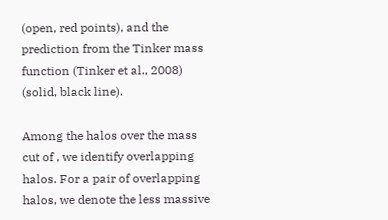(open, red points), and the prediction from the Tinker mass function (Tinker et al., 2008) (solid, black line).

Among the halos over the mass cut of , we identify overlapping halos. For a pair of overlapping halos, we denote the less massive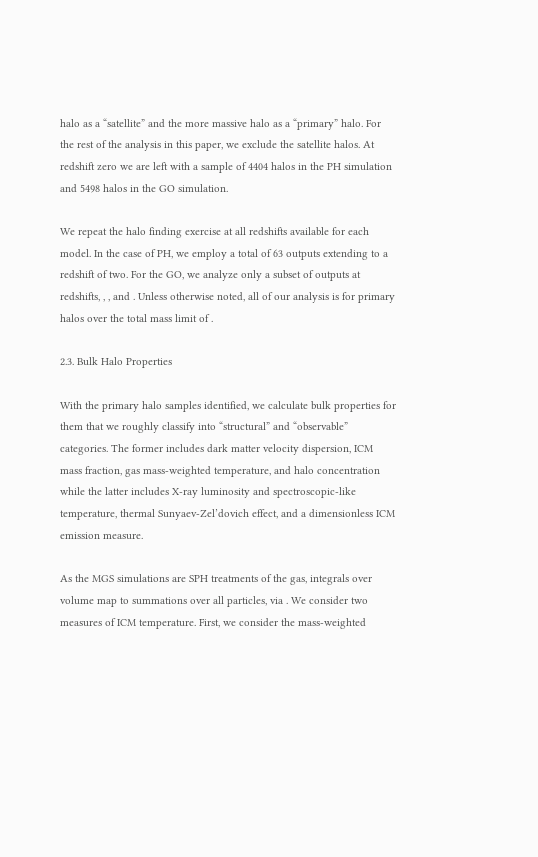halo as a “satellite” and the more massive halo as a “primary” halo. For the rest of the analysis in this paper, we exclude the satellite halos. At redshift zero we are left with a sample of 4404 halos in the PH simulation and 5498 halos in the GO simulation.

We repeat the halo finding exercise at all redshifts available for each model. In the case of PH, we employ a total of 63 outputs extending to a redshift of two. For the GO, we analyze only a subset of outputs at redshifts, , , and . Unless otherwise noted, all of our analysis is for primary halos over the total mass limit of .

2.3. Bulk Halo Properties

With the primary halo samples identified, we calculate bulk properties for them that we roughly classify into “structural” and “observable” categories. The former includes dark matter velocity dispersion, ICM mass fraction, gas mass-weighted temperature, and halo concentration while the latter includes X-ray luminosity and spectroscopic-like temperature, thermal Sunyaev-Zel’dovich effect, and a dimensionless ICM emission measure.

As the MGS simulations are SPH treatments of the gas, integrals over volume map to summations over all particles, via . We consider two measures of ICM temperature. First, we consider the mass-weighted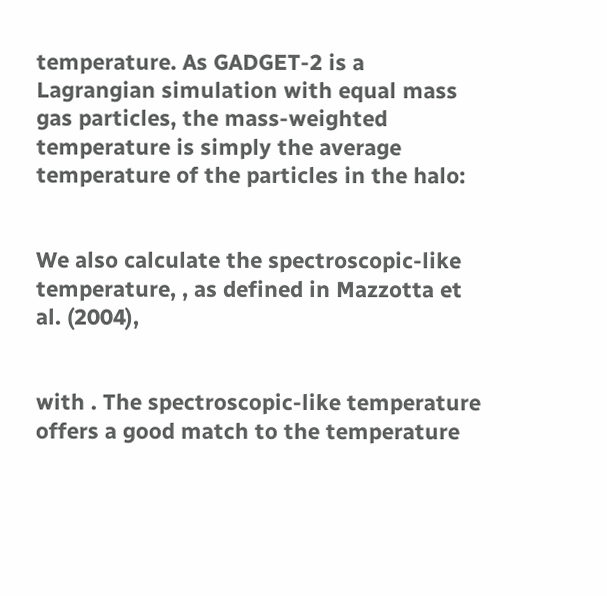temperature. As GADGET-2 is a Lagrangian simulation with equal mass gas particles, the mass-weighted temperature is simply the average temperature of the particles in the halo:


We also calculate the spectroscopic-like temperature, , as defined in Mazzotta et al. (2004),


with . The spectroscopic-like temperature offers a good match to the temperature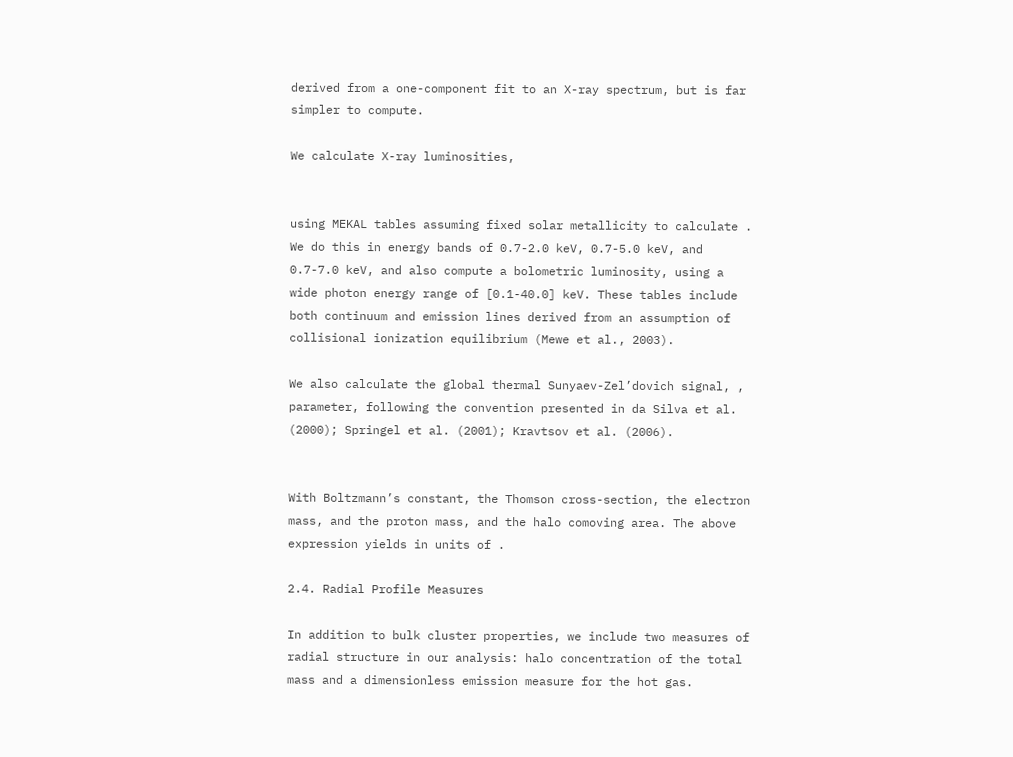derived from a one-component fit to an X-ray spectrum, but is far simpler to compute.

We calculate X-ray luminosities,


using MEKAL tables assuming fixed solar metallicity to calculate . We do this in energy bands of 0.7-2.0 keV, 0.7-5.0 keV, and 0.7-7.0 keV, and also compute a bolometric luminosity, using a wide photon energy range of [0.1-40.0] keV. These tables include both continuum and emission lines derived from an assumption of collisional ionization equilibrium (Mewe et al., 2003).

We also calculate the global thermal Sunyaev-Zel’dovich signal, , parameter, following the convention presented in da Silva et al. (2000); Springel et al. (2001); Kravtsov et al. (2006).


With Boltzmann’s constant, the Thomson cross-section, the electron mass, and the proton mass, and the halo comoving area. The above expression yields in units of .

2.4. Radial Profile Measures

In addition to bulk cluster properties, we include two measures of radial structure in our analysis: halo concentration of the total mass and a dimensionless emission measure for the hot gas.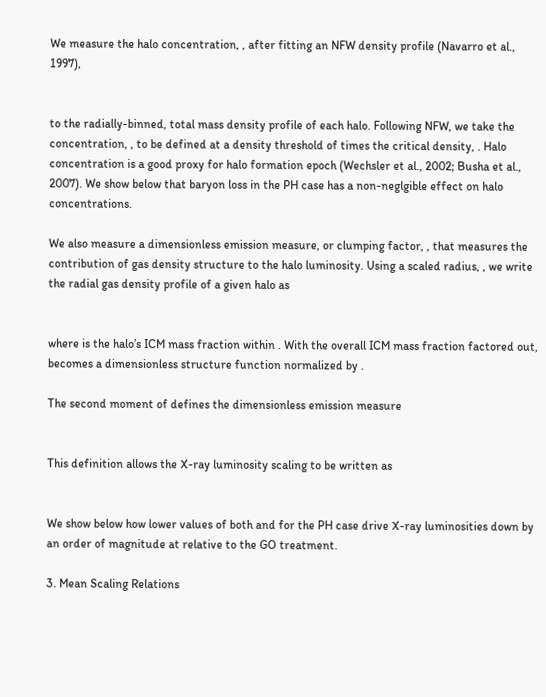We measure the halo concentration, , after fitting an NFW density profile (Navarro et al., 1997),


to the radially-binned, total mass density profile of each halo. Following NFW, we take the concentration, , to be defined at a density threshold of times the critical density, . Halo concentration is a good proxy for halo formation epoch (Wechsler et al., 2002; Busha et al., 2007). We show below that baryon loss in the PH case has a non-neglgible effect on halo concentrations.

We also measure a dimensionless emission measure, or clumping factor, , that measures the contribution of gas density structure to the halo luminosity. Using a scaled radius, , we write the radial gas density profile of a given halo as


where is the halo’s ICM mass fraction within . With the overall ICM mass fraction factored out, becomes a dimensionless structure function normalized by .

The second moment of defines the dimensionless emission measure


This definition allows the X-ray luminosity scaling to be written as


We show below how lower values of both and for the PH case drive X-ray luminosities down by an order of magnitude at relative to the GO treatment.

3. Mean Scaling Relations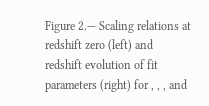Figure 2.— Scaling relations at redshift zero (left) and redshift evolution of fit parameters (right) for , , , and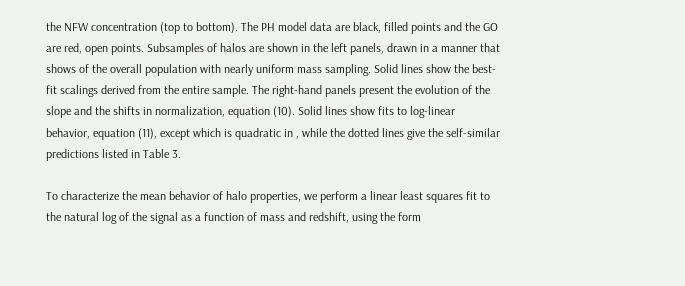the NFW concentration (top to bottom). The PH model data are black, filled points and the GO are red, open points. Subsamples of halos are shown in the left panels, drawn in a manner that shows of the overall population with nearly uniform mass sampling. Solid lines show the best-fit scalings derived from the entire sample. The right-hand panels present the evolution of the slope and the shifts in normalization, equation (10). Solid lines show fits to log-linear behavior, equation (11), except which is quadratic in , while the dotted lines give the self-similar predictions listed in Table 3.

To characterize the mean behavior of halo properties, we perform a linear least squares fit to the natural log of the signal as a function of mass and redshift, using the form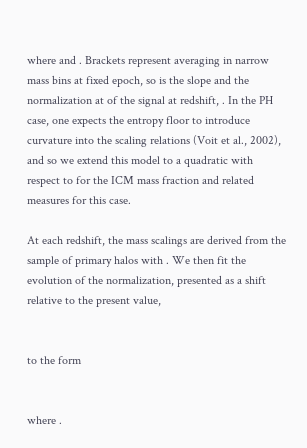where and . Brackets represent averaging in narrow mass bins at fixed epoch, so is the slope and the normalization at of the signal at redshift, . In the PH case, one expects the entropy floor to introduce curvature into the scaling relations (Voit et al., 2002), and so we extend this model to a quadratic with respect to for the ICM mass fraction and related measures for this case.

At each redshift, the mass scalings are derived from the sample of primary halos with . We then fit the evolution of the normalization, presented as a shift relative to the present value,


to the form


where .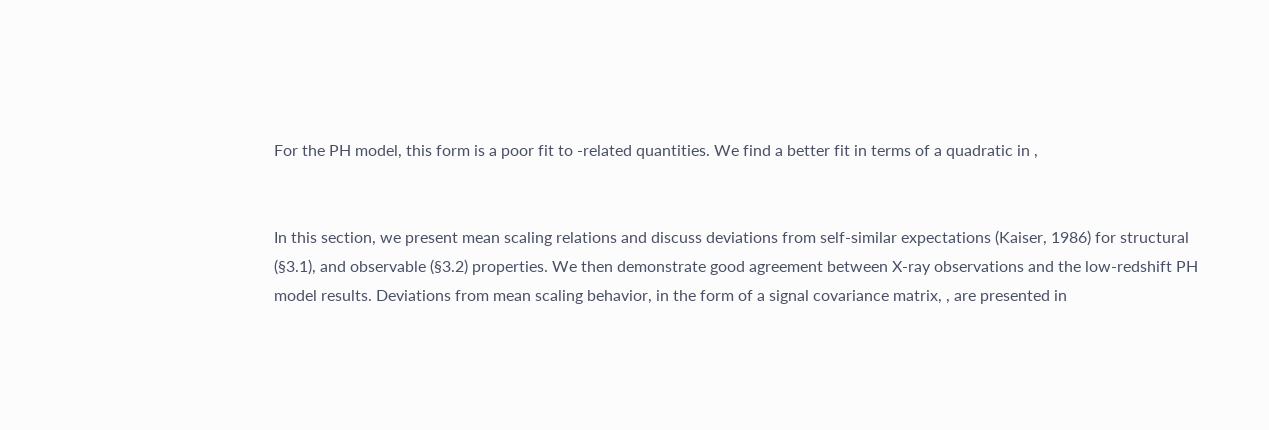For the PH model, this form is a poor fit to -related quantities. We find a better fit in terms of a quadratic in ,


In this section, we present mean scaling relations and discuss deviations from self-similar expectations (Kaiser, 1986) for structural (§3.1), and observable (§3.2) properties. We then demonstrate good agreement between X-ray observations and the low-redshift PH model results. Deviations from mean scaling behavior, in the form of a signal covariance matrix, , are presented in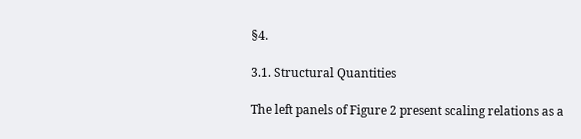§4.

3.1. Structural Quantities

The left panels of Figure 2 present scaling relations as a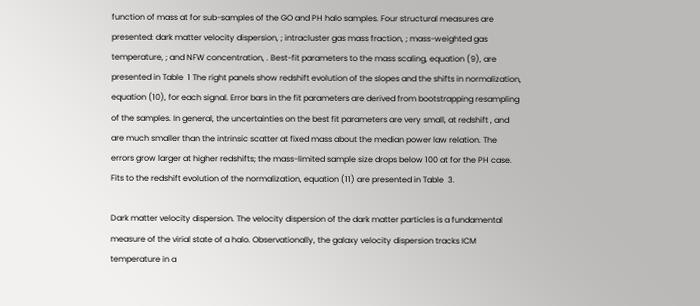function of mass at for sub-samples of the GO and PH halo samples. Four structural measures are presented: dark matter velocity dispersion, ; intracluster gas mass fraction, ; mass-weighted gas temperature, ; and NFW concentration, . Best-fit parameters to the mass scaling, equation (9), are presented in Table  1 The right panels show redshift evolution of the slopes and the shifts in normalization, equation (10), for each signal. Error bars in the fit parameters are derived from bootstrapping resampling of the samples. In general, the uncertainties on the best fit parameters are very small, at redshift , and are much smaller than the intrinsic scatter at fixed mass about the median power law relation. The errors grow larger at higher redshifts; the mass-limited sample size drops below 100 at for the PH case. Fits to the redshift evolution of the normalization, equation (11) are presented in Table  3.

Dark matter velocity dispersion. The velocity dispersion of the dark matter particles is a fundamental measure of the virial state of a halo. Observationally, the galaxy velocity dispersion tracks ICM temperature in a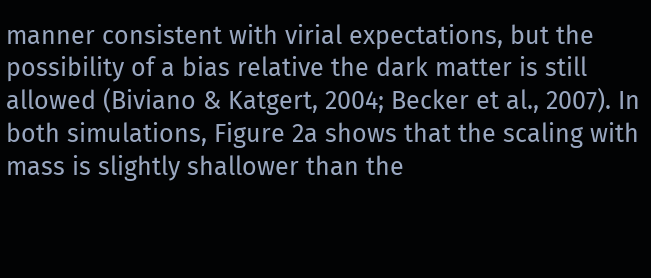manner consistent with virial expectations, but the possibility of a bias relative the dark matter is still allowed (Biviano & Katgert, 2004; Becker et al., 2007). In both simulations, Figure 2a shows that the scaling with mass is slightly shallower than the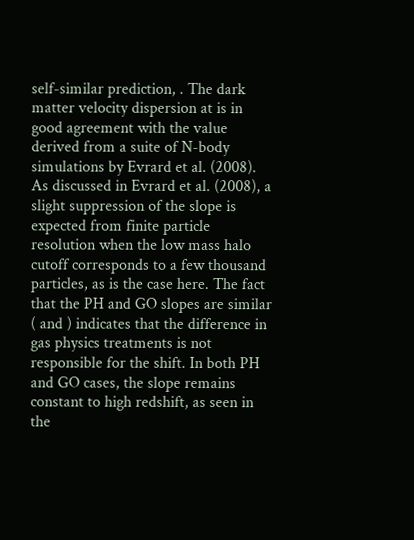self-similar prediction, . The dark matter velocity dispersion at is in good agreement with the value derived from a suite of N-body simulations by Evrard et al. (2008). As discussed in Evrard et al. (2008), a slight suppression of the slope is expected from finite particle resolution when the low mass halo cutoff corresponds to a few thousand particles, as is the case here. The fact that the PH and GO slopes are similar ( and ) indicates that the difference in gas physics treatments is not responsible for the shift. In both PH and GO cases, the slope remains constant to high redshift, as seen in the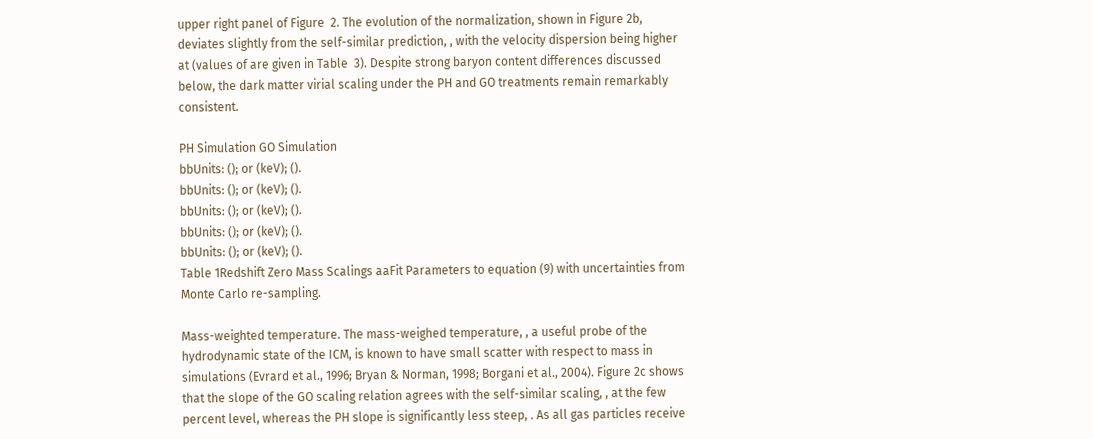upper right panel of Figure  2. The evolution of the normalization, shown in Figure 2b, deviates slightly from the self-similar prediction, , with the velocity dispersion being higher at (values of are given in Table  3). Despite strong baryon content differences discussed below, the dark matter virial scaling under the PH and GO treatments remain remarkably consistent.

PH Simulation GO Simulation
bbUnits: (); or (keV); ().
bbUnits: (); or (keV); ().
bbUnits: (); or (keV); ().
bbUnits: (); or (keV); ().
bbUnits: (); or (keV); ().
Table 1Redshift Zero Mass Scalings aaFit Parameters to equation (9) with uncertainties from Monte Carlo re-sampling.

Mass-weighted temperature. The mass-weighed temperature, , a useful probe of the hydrodynamic state of the ICM, is known to have small scatter with respect to mass in simulations (Evrard et al., 1996; Bryan & Norman, 1998; Borgani et al., 2004). Figure 2c shows that the slope of the GO scaling relation agrees with the self-similar scaling, , at the few percent level, whereas the PH slope is significantly less steep, . As all gas particles receive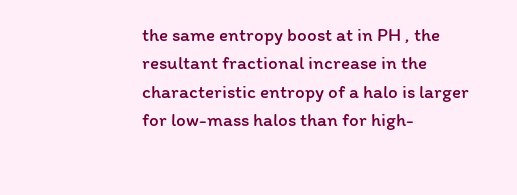the same entropy boost at in PH , the resultant fractional increase in the characteristic entropy of a halo is larger for low-mass halos than for high-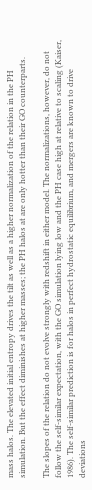mass halos. The elevated initial entropy drives the tilt as well as a higher normalization of the relation in the PH simulation. But the effect diminishes at higher masses; the PH halos at are only hotter than their GO counterparts.

The slopes of the relation do not evolve strongly with redshift in either model. The normalizations, however, do not follow the self-similar expectation, with the GO simulation lying low and the PH case high at relative to scaling (Kaiser, 1986). The self-similar prediction is for halos in perfect hydrostatic equilibrium, and mergers are known to drive deviations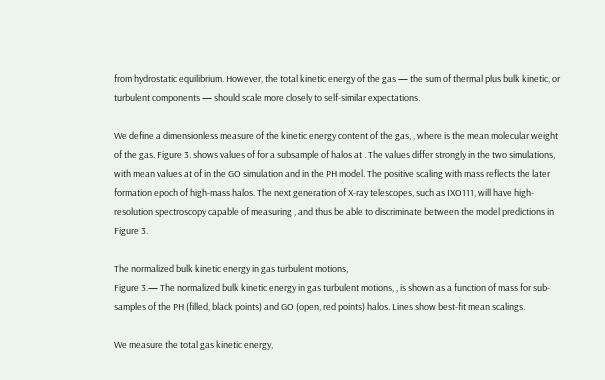from hydrostatic equilibrium. However, the total kinetic energy of the gas — the sum of thermal plus bulk kinetic, or turbulent components — should scale more closely to self-similar expectations.

We define a dimensionless measure of the kinetic energy content of the gas, , where is the mean molecular weight of the gas. Figure 3. shows values of for a subsample of halos at . The values differ strongly in the two simulations, with mean values at of in the GO simulation and in the PH model. The positive scaling with mass reflects the later formation epoch of high-mass halos. The next generation of X-ray telescopes, such as IXO111, will have high-resolution spectroscopy capable of measuring , and thus be able to discriminate between the model predictions in Figure 3.

The normalized bulk kinetic energy in gas turbulent motions,
Figure 3.— The normalized bulk kinetic energy in gas turbulent motions, , is shown as a function of mass for sub-samples of the PH (filled, black points) and GO (open, red points) halos. Lines show best-fit mean scalings.

We measure the total gas kinetic energy,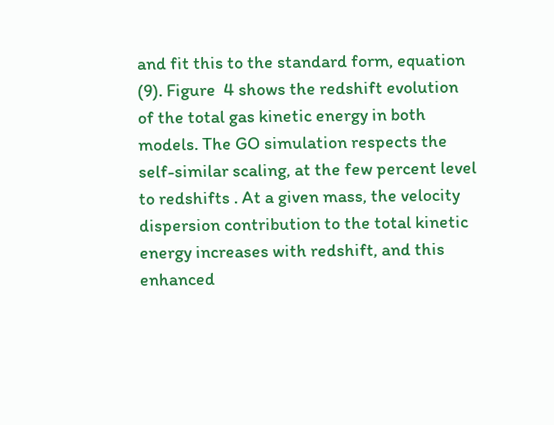and fit this to the standard form, equation (9). Figure  4 shows the redshift evolution of the total gas kinetic energy in both models. The GO simulation respects the self-similar scaling, at the few percent level to redshifts . At a given mass, the velocity dispersion contribution to the total kinetic energy increases with redshift, and this enhanced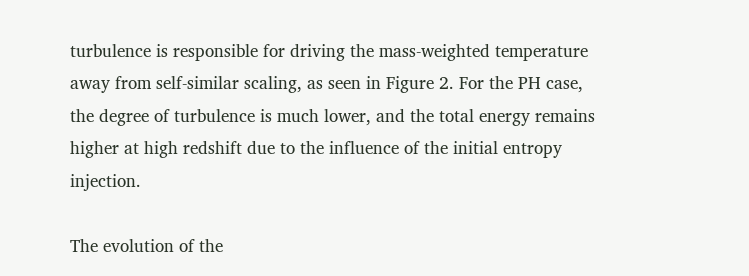turbulence is responsible for driving the mass-weighted temperature away from self-similar scaling, as seen in Figure 2. For the PH case, the degree of turbulence is much lower, and the total energy remains higher at high redshift due to the influence of the initial entropy injection.

The evolution of the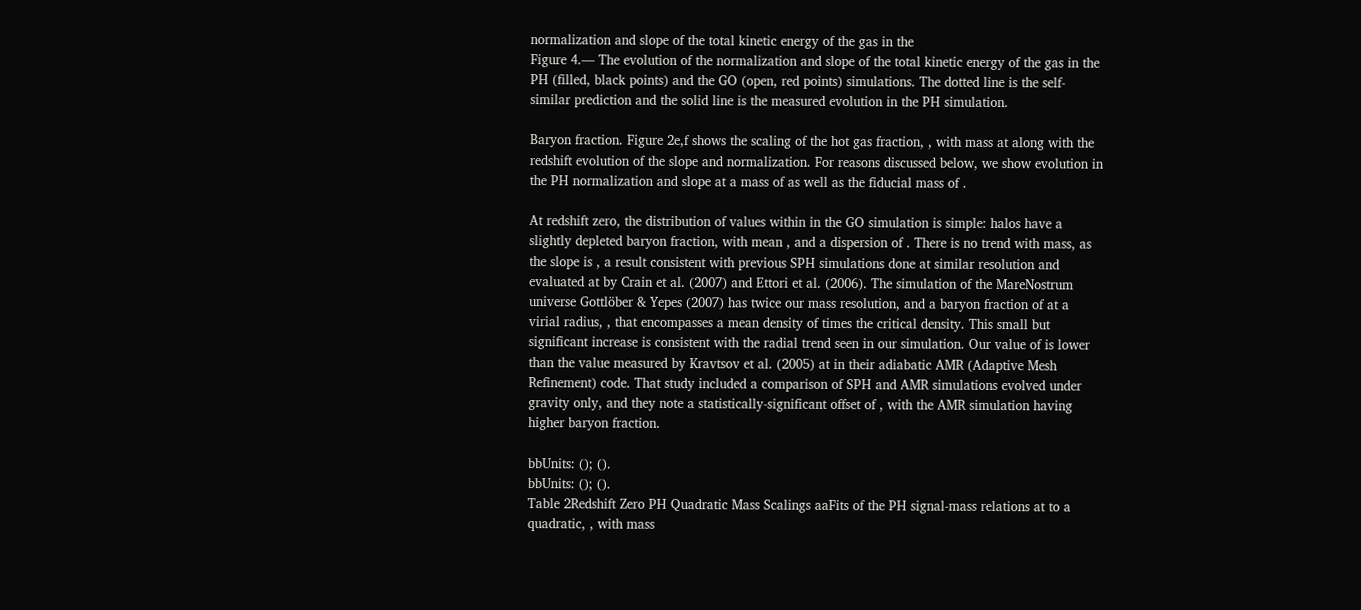normalization and slope of the total kinetic energy of the gas in the
Figure 4.— The evolution of the normalization and slope of the total kinetic energy of the gas in the PH (filled, black points) and the GO (open, red points) simulations. The dotted line is the self-similar prediction and the solid line is the measured evolution in the PH simulation.

Baryon fraction. Figure 2e,f shows the scaling of the hot gas fraction, , with mass at along with the redshift evolution of the slope and normalization. For reasons discussed below, we show evolution in the PH normalization and slope at a mass of as well as the fiducial mass of .

At redshift zero, the distribution of values within in the GO simulation is simple: halos have a slightly depleted baryon fraction, with mean , and a dispersion of . There is no trend with mass, as the slope is , a result consistent with previous SPH simulations done at similar resolution and evaluated at by Crain et al. (2007) and Ettori et al. (2006). The simulation of the MareNostrum universe Gottlöber & Yepes (2007) has twice our mass resolution, and a baryon fraction of at a virial radius, , that encompasses a mean density of times the critical density. This small but significant increase is consistent with the radial trend seen in our simulation. Our value of is lower than the value measured by Kravtsov et al. (2005) at in their adiabatic AMR (Adaptive Mesh Refinement) code. That study included a comparison of SPH and AMR simulations evolved under gravity only, and they note a statistically-significant offset of , with the AMR simulation having higher baryon fraction.

bbUnits: (); ().
bbUnits: (); ().
Table 2Redshift Zero PH Quadratic Mass Scalings aaFits of the PH signal-mass relations at to a quadratic, , with mass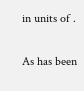in units of .

As has been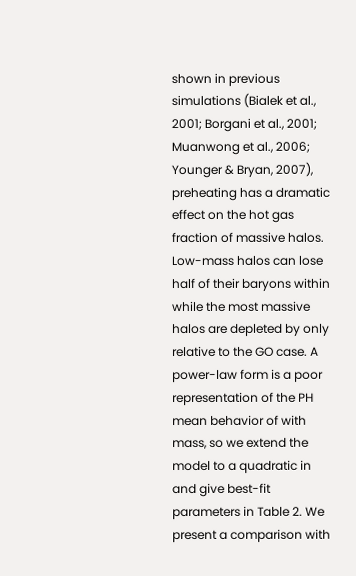shown in previous simulations (Bialek et al., 2001; Borgani et al., 2001; Muanwong et al., 2006; Younger & Bryan, 2007), preheating has a dramatic effect on the hot gas fraction of massive halos. Low-mass halos can lose half of their baryons within while the most massive halos are depleted by only relative to the GO case. A power-law form is a poor representation of the PH mean behavior of with mass, so we extend the model to a quadratic in and give best-fit parameters in Table 2. We present a comparison with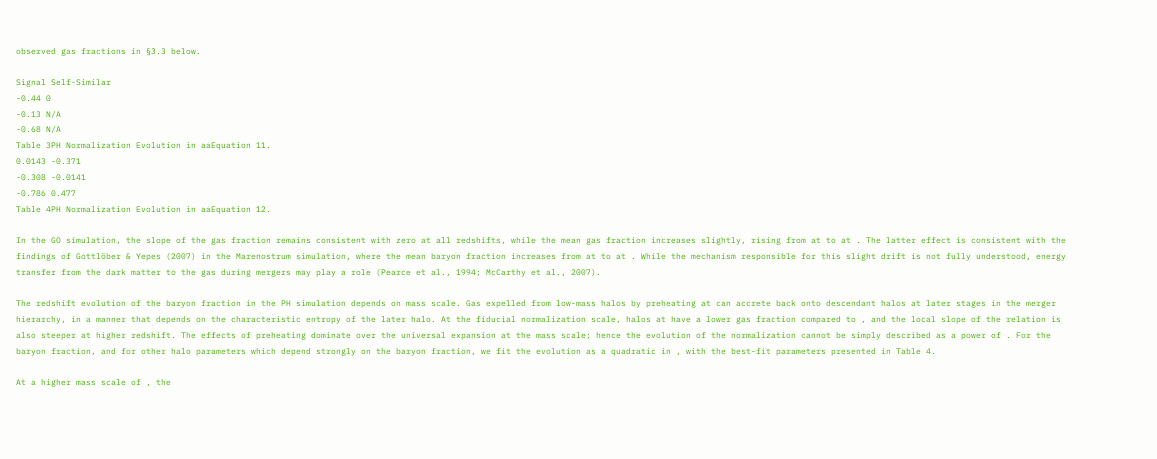observed gas fractions in §3.3 below.

Signal Self-Similar
-0.44 0
-0.13 N/A
-0.68 N/A
Table 3PH Normalization Evolution in aaEquation 11.
0.0143 -0.371
-0.308 -0.0141
-0.786 0.477
Table 4PH Normalization Evolution in aaEquation 12.

In the GO simulation, the slope of the gas fraction remains consistent with zero at all redshifts, while the mean gas fraction increases slightly, rising from at to at . The latter effect is consistent with the findings of Gottlöber & Yepes (2007) in the Marenostrum simulation, where the mean baryon fraction increases from at to at . While the mechanism responsible for this slight drift is not fully understood, energy transfer from the dark matter to the gas during mergers may play a role (Pearce et al., 1994; McCarthy et al., 2007).

The redshift evolution of the baryon fraction in the PH simulation depends on mass scale. Gas expelled from low-mass halos by preheating at can accrete back onto descendant halos at later stages in the merger hierarchy, in a manner that depends on the characteristic entropy of the later halo. At the fiducial normalization scale, halos at have a lower gas fraction compared to , and the local slope of the relation is also steeper at higher redshift. The effects of preheating dominate over the universal expansion at the mass scale; hence the evolution of the normalization cannot be simply described as a power of . For the baryon fraction, and for other halo parameters which depend strongly on the baryon fraction, we fit the evolution as a quadratic in , with the best-fit parameters presented in Table 4.

At a higher mass scale of , the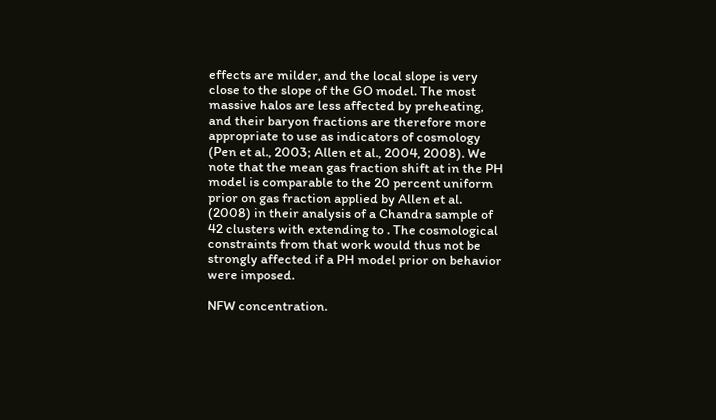effects are milder, and the local slope is very close to the slope of the GO model. The most massive halos are less affected by preheating, and their baryon fractions are therefore more appropriate to use as indicators of cosmology (Pen et al., 2003; Allen et al., 2004, 2008). We note that the mean gas fraction shift at in the PH model is comparable to the 20 percent uniform prior on gas fraction applied by Allen et al. (2008) in their analysis of a Chandra sample of 42 clusters with extending to . The cosmological constraints from that work would thus not be strongly affected if a PH model prior on behavior were imposed.

NFW concentration.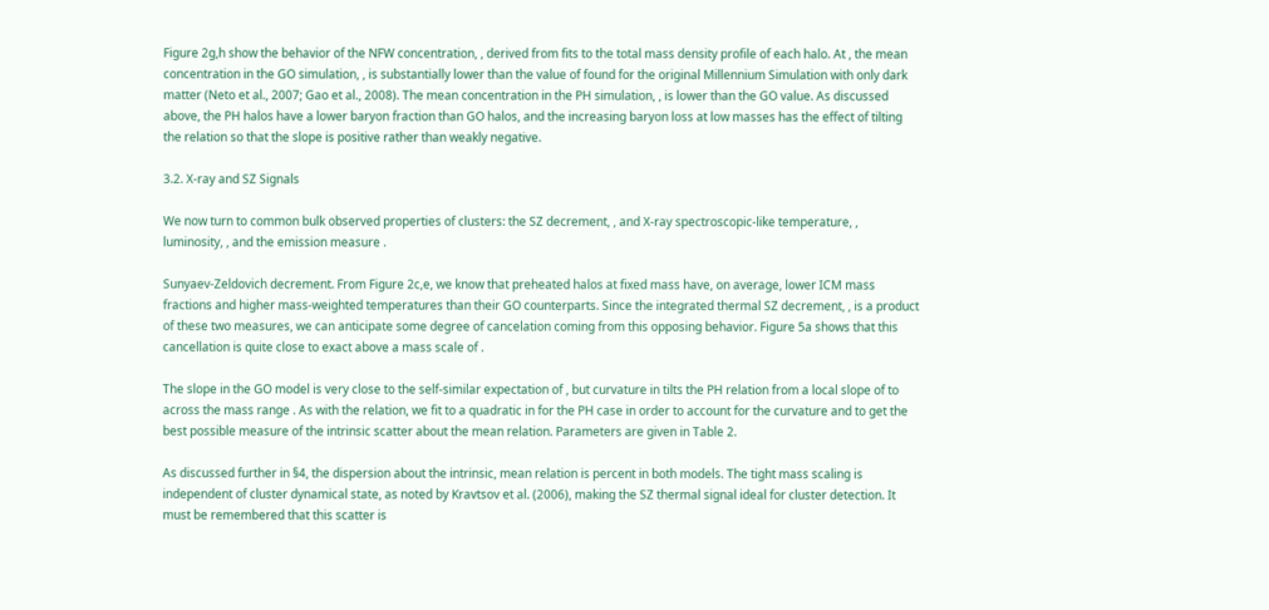Figure 2g,h show the behavior of the NFW concentration, , derived from fits to the total mass density profile of each halo. At , the mean concentration in the GO simulation, , is substantially lower than the value of found for the original Millennium Simulation with only dark matter (Neto et al., 2007; Gao et al., 2008). The mean concentration in the PH simulation, , is lower than the GO value. As discussed above, the PH halos have a lower baryon fraction than GO halos, and the increasing baryon loss at low masses has the effect of tilting the relation so that the slope is positive rather than weakly negative.

3.2. X-ray and SZ Signals

We now turn to common bulk observed properties of clusters: the SZ decrement, , and X-ray spectroscopic-like temperature, , luminosity, , and the emission measure .

Sunyaev-Zeldovich decrement. From Figure 2c,e, we know that preheated halos at fixed mass have, on average, lower ICM mass fractions and higher mass-weighted temperatures than their GO counterparts. Since the integrated thermal SZ decrement, , is a product of these two measures, we can anticipate some degree of cancelation coming from this opposing behavior. Figure 5a shows that this cancellation is quite close to exact above a mass scale of .

The slope in the GO model is very close to the self-similar expectation of , but curvature in tilts the PH relation from a local slope of to across the mass range . As with the relation, we fit to a quadratic in for the PH case in order to account for the curvature and to get the best possible measure of the intrinsic scatter about the mean relation. Parameters are given in Table 2.

As discussed further in §4, the dispersion about the intrinsic, mean relation is percent in both models. The tight mass scaling is independent of cluster dynamical state, as noted by Kravtsov et al. (2006), making the SZ thermal signal ideal for cluster detection. It must be remembered that this scatter is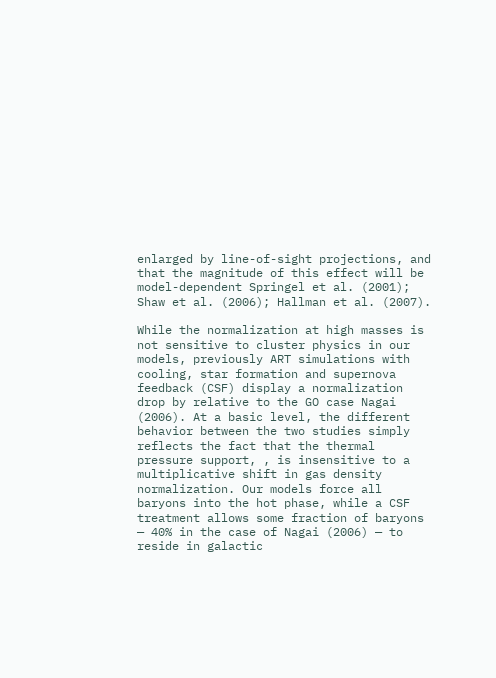enlarged by line-of-sight projections, and that the magnitude of this effect will be model-dependent Springel et al. (2001); Shaw et al. (2006); Hallman et al. (2007).

While the normalization at high masses is not sensitive to cluster physics in our models, previously ART simulations with cooling, star formation and supernova feedback (CSF) display a normalization drop by relative to the GO case Nagai (2006). At a basic level, the different behavior between the two studies simply reflects the fact that the thermal pressure support, , is insensitive to a multiplicative shift in gas density normalization. Our models force all baryons into the hot phase, while a CSF treatment allows some fraction of baryons — 40% in the case of Nagai (2006) — to reside in galactic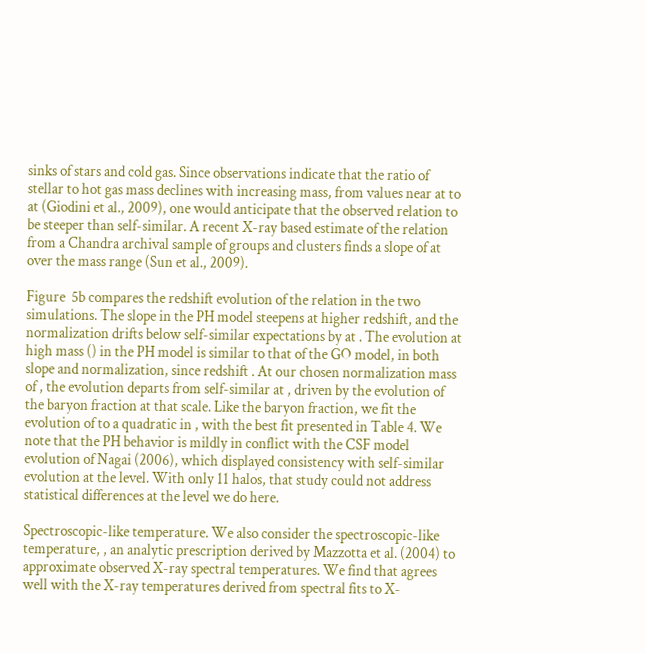sinks of stars and cold gas. Since observations indicate that the ratio of stellar to hot gas mass declines with increasing mass, from values near at to at (Giodini et al., 2009), one would anticipate that the observed relation to be steeper than self-similar. A recent X-ray based estimate of the relation from a Chandra archival sample of groups and clusters finds a slope of at over the mass range (Sun et al., 2009).

Figure  5b compares the redshift evolution of the relation in the two simulations. The slope in the PH model steepens at higher redshift, and the normalization drifts below self-similar expectations by at . The evolution at high mass () in the PH model is similar to that of the GO model, in both slope and normalization, since redshift . At our chosen normalization mass of , the evolution departs from self-similar at , driven by the evolution of the baryon fraction at that scale. Like the baryon fraction, we fit the evolution of to a quadratic in , with the best fit presented in Table 4. We note that the PH behavior is mildly in conflict with the CSF model evolution of Nagai (2006), which displayed consistency with self-similar evolution at the level. With only 11 halos, that study could not address statistical differences at the level we do here.

Spectroscopic-like temperature. We also consider the spectroscopic-like temperature, , an analytic prescription derived by Mazzotta et al. (2004) to approximate observed X-ray spectral temperatures. We find that agrees well with the X-ray temperatures derived from spectral fits to X-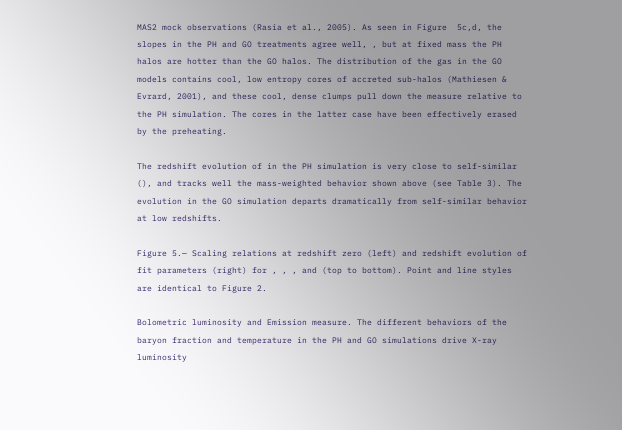MAS2 mock observations (Rasia et al., 2005). As seen in Figure  5c,d, the slopes in the PH and GO treatments agree well, , but at fixed mass the PH halos are hotter than the GO halos. The distribution of the gas in the GO models contains cool, low entropy cores of accreted sub-halos (Mathiesen & Evrard, 2001), and these cool, dense clumps pull down the measure relative to the PH simulation. The cores in the latter case have been effectively erased by the preheating.

The redshift evolution of in the PH simulation is very close to self-similar (), and tracks well the mass-weighted behavior shown above (see Table 3). The evolution in the GO simulation departs dramatically from self-similar behavior at low redshifts.

Figure 5.— Scaling relations at redshift zero (left) and redshift evolution of fit parameters (right) for , , , and (top to bottom). Point and line styles are identical to Figure 2.

Bolometric luminosity and Emission measure. The different behaviors of the baryon fraction and temperature in the PH and GO simulations drive X-ray luminosity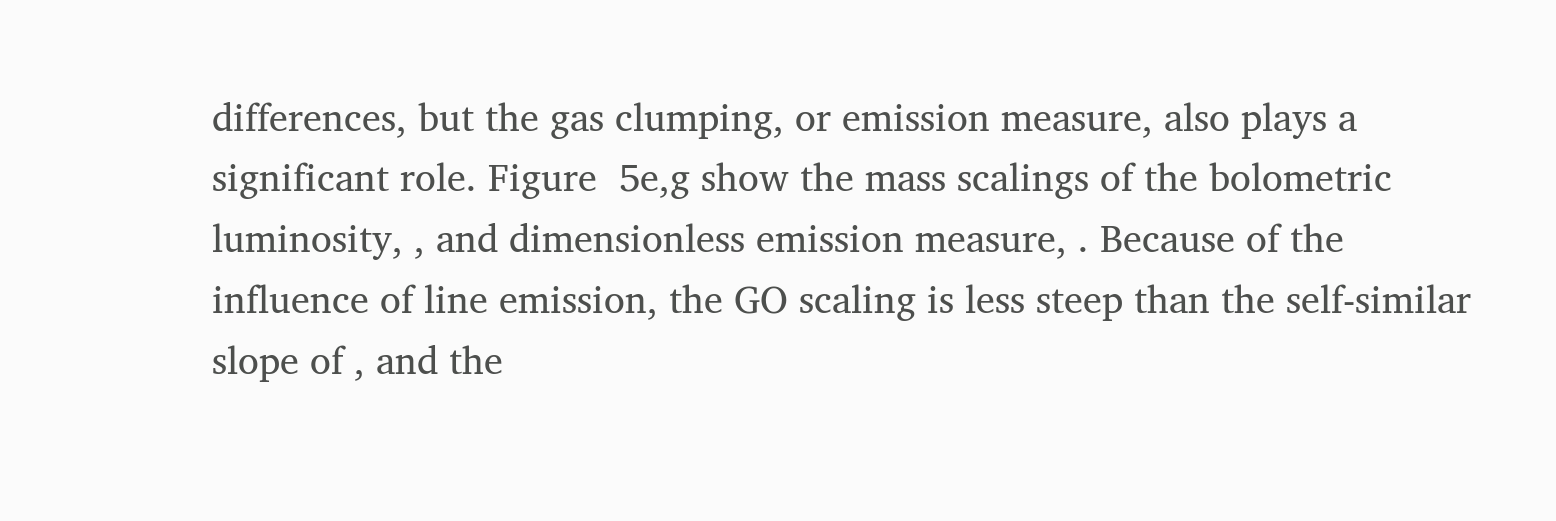differences, but the gas clumping, or emission measure, also plays a significant role. Figure  5e,g show the mass scalings of the bolometric luminosity, , and dimensionless emission measure, . Because of the influence of line emission, the GO scaling is less steep than the self-similar slope of , and the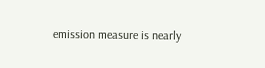emission measure is nearly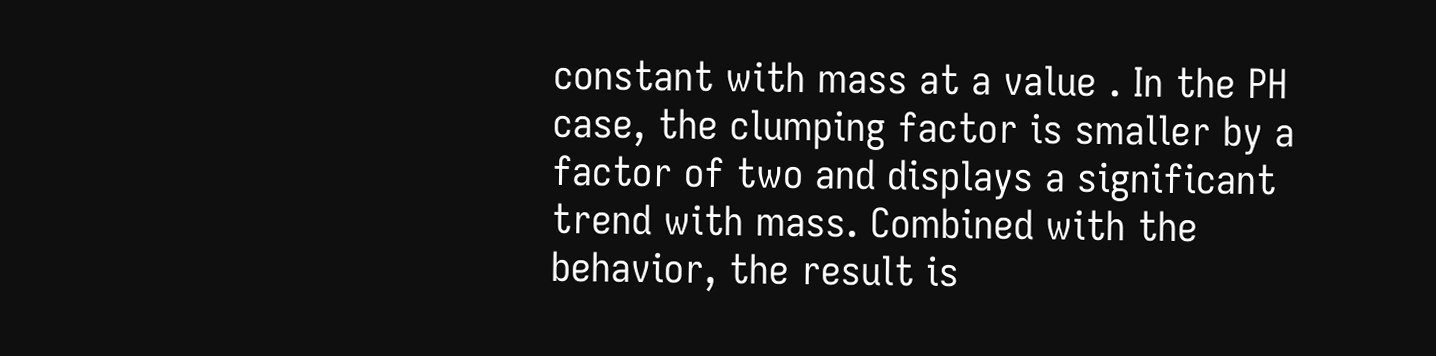constant with mass at a value . In the PH case, the clumping factor is smaller by a factor of two and displays a significant trend with mass. Combined with the behavior, the result is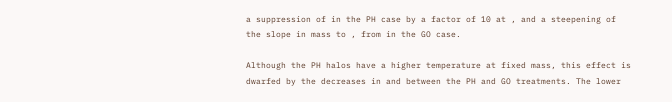a suppression of in the PH case by a factor of 10 at , and a steepening of the slope in mass to , from in the GO case.

Although the PH halos have a higher temperature at fixed mass, this effect is dwarfed by the decreases in and between the PH and GO treatments. The lower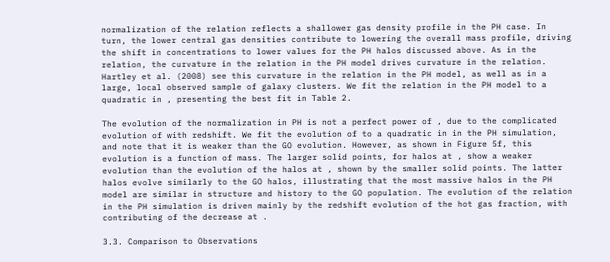normalization of the relation reflects a shallower gas density profile in the PH case. In turn, the lower central gas densities contribute to lowering the overall mass profile, driving the shift in concentrations to lower values for the PH halos discussed above. As in the relation, the curvature in the relation in the PH model drives curvature in the relation. Hartley et al. (2008) see this curvature in the relation in the PH model, as well as in a large, local observed sample of galaxy clusters. We fit the relation in the PH model to a quadratic in , presenting the best fit in Table 2.

The evolution of the normalization in PH is not a perfect power of , due to the complicated evolution of with redshift. We fit the evolution of to a quadratic in in the PH simulation, and note that it is weaker than the GO evolution. However, as shown in Figure 5f, this evolution is a function of mass. The larger solid points, for halos at , show a weaker evolution than the evolution of the halos at , shown by the smaller solid points. The latter halos evolve similarly to the GO halos, illustrating that the most massive halos in the PH model are similar in structure and history to the GO population. The evolution of the relation in the PH simulation is driven mainly by the redshift evolution of the hot gas fraction, with contributing of the decrease at .

3.3. Comparison to Observations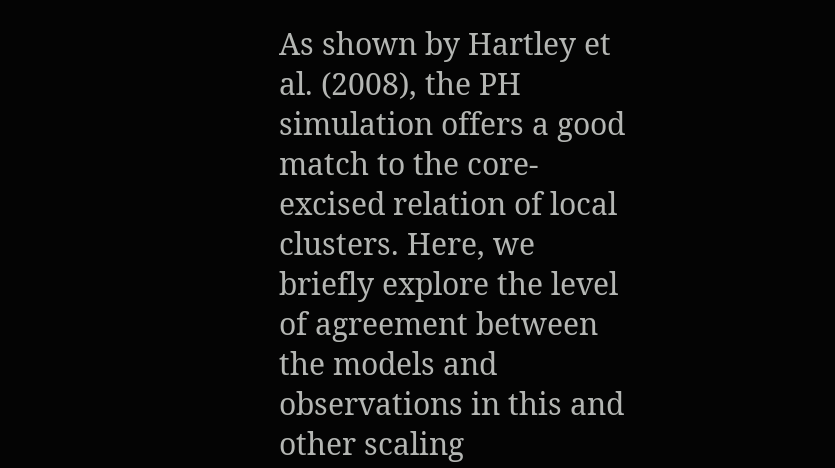As shown by Hartley et al. (2008), the PH simulation offers a good match to the core-excised relation of local clusters. Here, we briefly explore the level of agreement between the models and observations in this and other scaling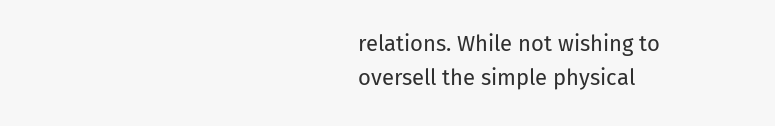relations. While not wishing to oversell the simple physical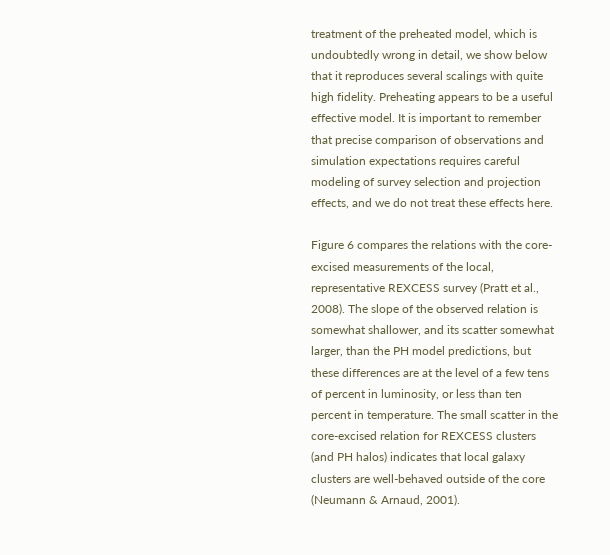treatment of the preheated model, which is undoubtedly wrong in detail, we show below that it reproduces several scalings with quite high fidelity. Preheating appears to be a useful effective model. It is important to remember that precise comparison of observations and simulation expectations requires careful modeling of survey selection and projection effects, and we do not treat these effects here.

Figure 6 compares the relations with the core-excised measurements of the local, representative REXCESS survey (Pratt et al., 2008). The slope of the observed relation is somewhat shallower, and its scatter somewhat larger, than the PH model predictions, but these differences are at the level of a few tens of percent in luminosity, or less than ten percent in temperature. The small scatter in the core-excised relation for REXCESS clusters (and PH halos) indicates that local galaxy clusters are well-behaved outside of the core (Neumann & Arnaud, 2001).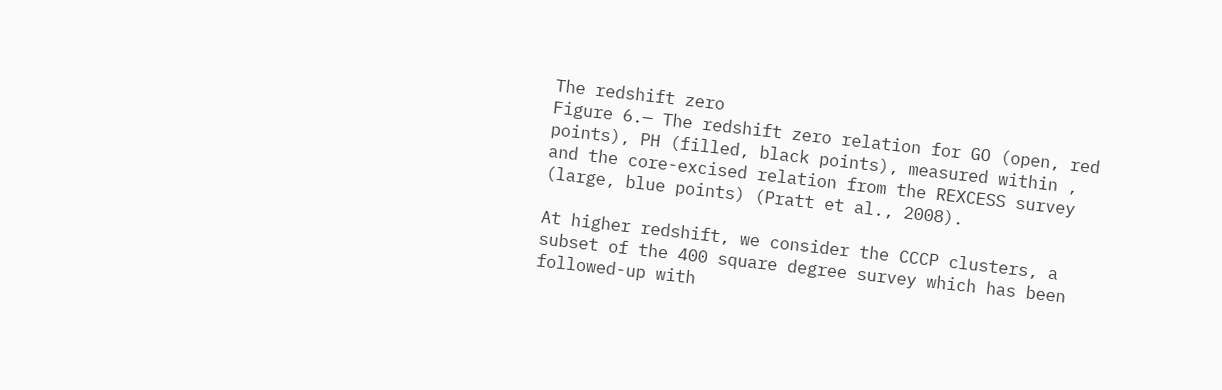The redshift zero
Figure 6.— The redshift zero relation for GO (open, red points), PH (filled, black points), measured within , and the core-excised relation from the REXCESS survey (large, blue points) (Pratt et al., 2008).

At higher redshift, we consider the CCCP clusters, a subset of the 400 square degree survey which has been followed-up with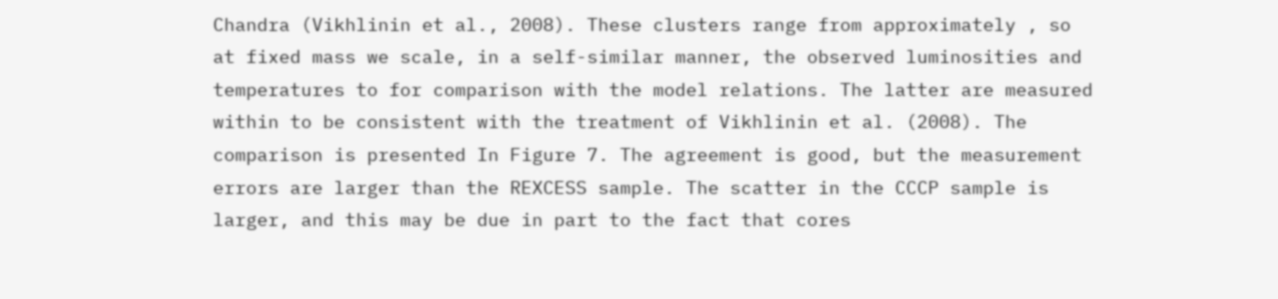Chandra (Vikhlinin et al., 2008). These clusters range from approximately , so at fixed mass we scale, in a self-similar manner, the observed luminosities and temperatures to for comparison with the model relations. The latter are measured within to be consistent with the treatment of Vikhlinin et al. (2008). The comparison is presented In Figure 7. The agreement is good, but the measurement errors are larger than the REXCESS sample. The scatter in the CCCP sample is larger, and this may be due in part to the fact that cores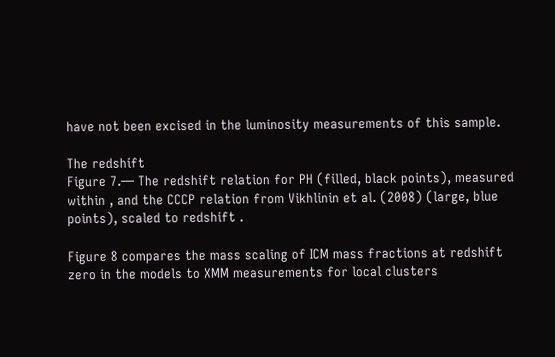have not been excised in the luminosity measurements of this sample.

The redshift
Figure 7.— The redshift relation for PH (filled, black points), measured within , and the CCCP relation from Vikhlinin et al. (2008) (large, blue points), scaled to redshift .

Figure 8 compares the mass scaling of ICM mass fractions at redshift zero in the models to XMM measurements for local clusters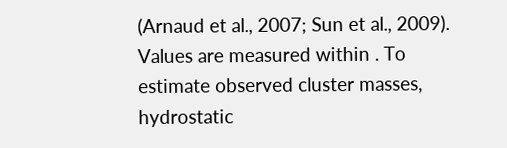(Arnaud et al., 2007; Sun et al., 2009). Values are measured within . To estimate observed cluster masses, hydrostatic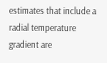estimates that include a radial temperature gradient are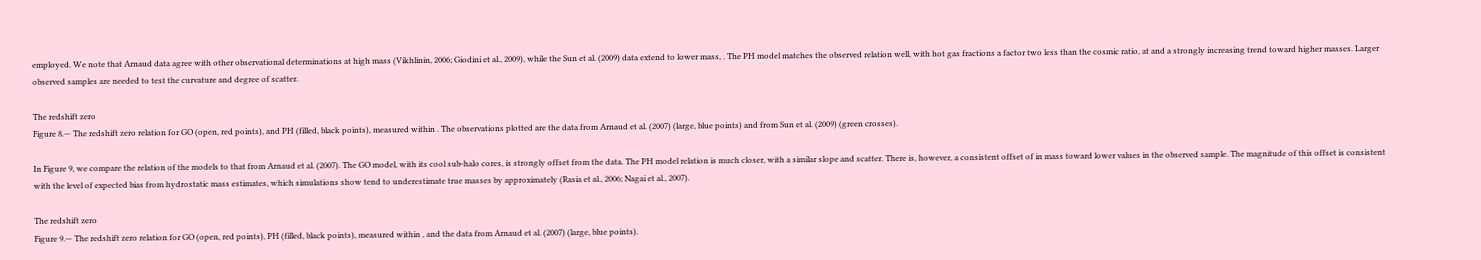employed. We note that Arnaud data agree with other observational determinations at high mass (Vikhlinin, 2006; Giodini et al., 2009), while the Sun et al. (2009) data extend to lower mass, . The PH model matches the observed relation well, with hot gas fractions a factor two less than the cosmic ratio, at and a strongly increasing trend toward higher masses. Larger observed samples are needed to test the curvature and degree of scatter.

The redshift zero
Figure 8.— The redshift zero relation for GO (open, red points), and PH (filled, black points), measured within . The observations plotted are the data from Arnaud et al. (2007) (large, blue points) and from Sun et al. (2009) (green crosses).

In Figure 9, we compare the relation of the models to that from Arnaud et al. (2007). The GO model, with its cool sub-halo cores, is strongly offset from the data. The PH model relation is much closer, with a similar slope and scatter. There is, however, a consistent offset of in mass toward lower values in the observed sample. The magnitude of this offset is consistent with the level of expected bias from hydrostatic mass estimates, which simulations show tend to underestimate true masses by approximately (Rasia et al., 2006; Nagai et al., 2007).

The redshift zero
Figure 9.— The redshift zero relation for GO (open, red points), PH (filled, black points), measured within , and the data from Arnaud et al. (2007) (large, blue points).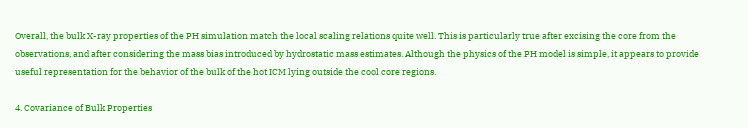Overall, the bulk X-ray properties of the PH simulation match the local scaling relations quite well. This is particularly true after excising the core from the observations, and after considering the mass bias introduced by hydrostatic mass estimates. Although the physics of the PH model is simple, it appears to provide useful representation for the behavior of the bulk of the hot ICM lying outside the cool core regions.

4. Covariance of Bulk Properties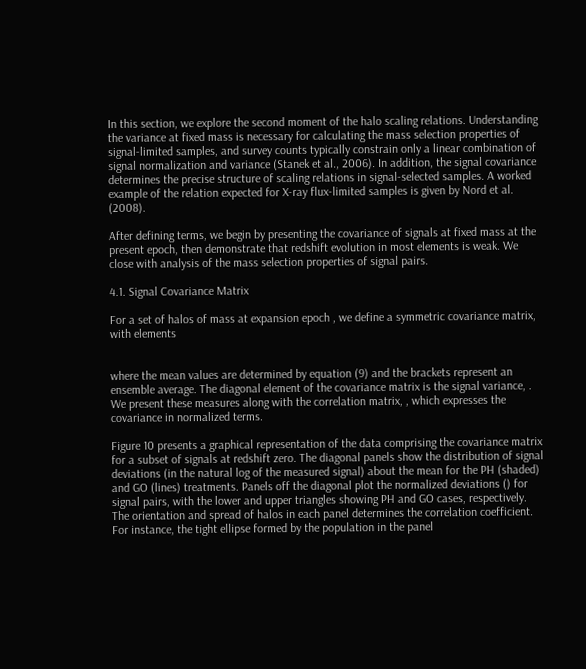In this section, we explore the second moment of the halo scaling relations. Understanding the variance at fixed mass is necessary for calculating the mass selection properties of signal-limited samples, and survey counts typically constrain only a linear combination of signal normalization and variance (Stanek et al., 2006). In addition, the signal covariance determines the precise structure of scaling relations in signal-selected samples. A worked example of the relation expected for X-ray flux-limited samples is given by Nord et al. (2008).

After defining terms, we begin by presenting the covariance of signals at fixed mass at the present epoch, then demonstrate that redshift evolution in most elements is weak. We close with analysis of the mass selection properties of signal pairs.

4.1. Signal Covariance Matrix

For a set of halos of mass at expansion epoch , we define a symmetric covariance matrix, with elements


where the mean values are determined by equation (9) and the brackets represent an ensemble average. The diagonal element of the covariance matrix is the signal variance, . We present these measures along with the correlation matrix, , which expresses the covariance in normalized terms.

Figure 10 presents a graphical representation of the data comprising the covariance matrix for a subset of signals at redshift zero. The diagonal panels show the distribution of signal deviations (in the natural log of the measured signal) about the mean for the PH (shaded) and GO (lines) treatments. Panels off the diagonal plot the normalized deviations () for signal pairs, with the lower and upper triangles showing PH and GO cases, respectively. The orientation and spread of halos in each panel determines the correlation coefficient. For instance, the tight ellipse formed by the population in the panel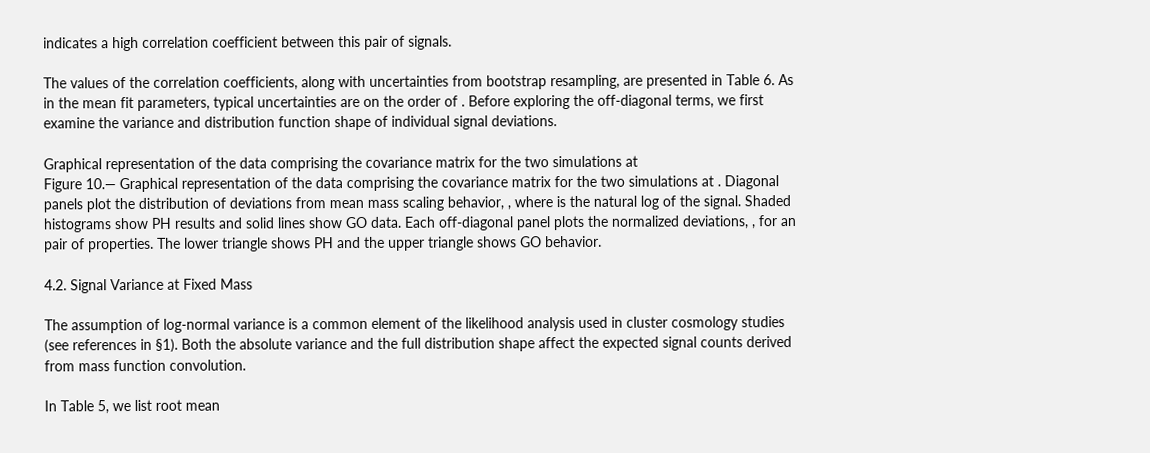indicates a high correlation coefficient between this pair of signals.

The values of the correlation coefficients, along with uncertainties from bootstrap resampling, are presented in Table 6. As in the mean fit parameters, typical uncertainties are on the order of . Before exploring the off-diagonal terms, we first examine the variance and distribution function shape of individual signal deviations.

Graphical representation of the data comprising the covariance matrix for the two simulations at
Figure 10.— Graphical representation of the data comprising the covariance matrix for the two simulations at . Diagonal panels plot the distribution of deviations from mean mass scaling behavior, , where is the natural log of the signal. Shaded histograms show PH results and solid lines show GO data. Each off-diagonal panel plots the normalized deviations, , for an pair of properties. The lower triangle shows PH and the upper triangle shows GO behavior.

4.2. Signal Variance at Fixed Mass

The assumption of log-normal variance is a common element of the likelihood analysis used in cluster cosmology studies (see references in §1). Both the absolute variance and the full distribution shape affect the expected signal counts derived from mass function convolution.

In Table 5, we list root mean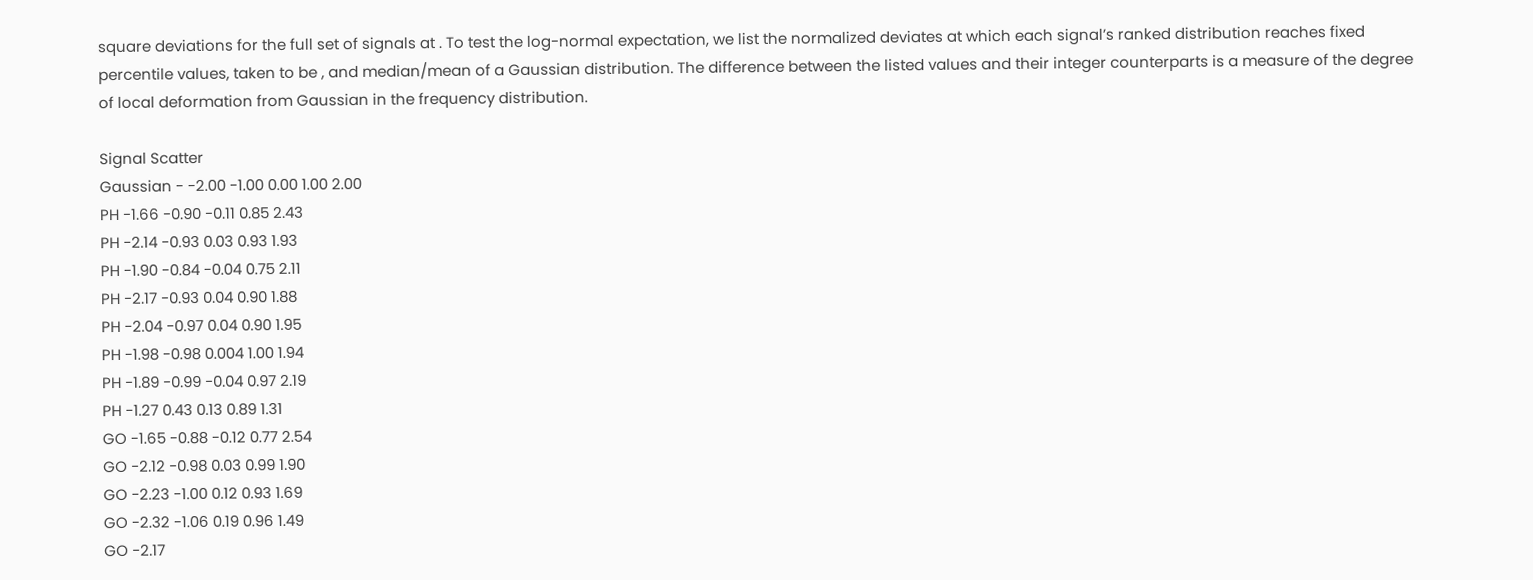square deviations for the full set of signals at . To test the log-normal expectation, we list the normalized deviates at which each signal’s ranked distribution reaches fixed percentile values, taken to be , and median/mean of a Gaussian distribution. The difference between the listed values and their integer counterparts is a measure of the degree of local deformation from Gaussian in the frequency distribution.

Signal Scatter
Gaussian - -2.00 -1.00 0.00 1.00 2.00
PH -1.66 -0.90 -0.11 0.85 2.43
PH -2.14 -0.93 0.03 0.93 1.93
PH -1.90 -0.84 -0.04 0.75 2.11
PH -2.17 -0.93 0.04 0.90 1.88
PH -2.04 -0.97 0.04 0.90 1.95
PH -1.98 -0.98 0.004 1.00 1.94
PH -1.89 -0.99 -0.04 0.97 2.19
PH -1.27 0.43 0.13 0.89 1.31
GO -1.65 -0.88 -0.12 0.77 2.54
GO -2.12 -0.98 0.03 0.99 1.90
GO -2.23 -1.00 0.12 0.93 1.69
GO -2.32 -1.06 0.19 0.96 1.49
GO -2.17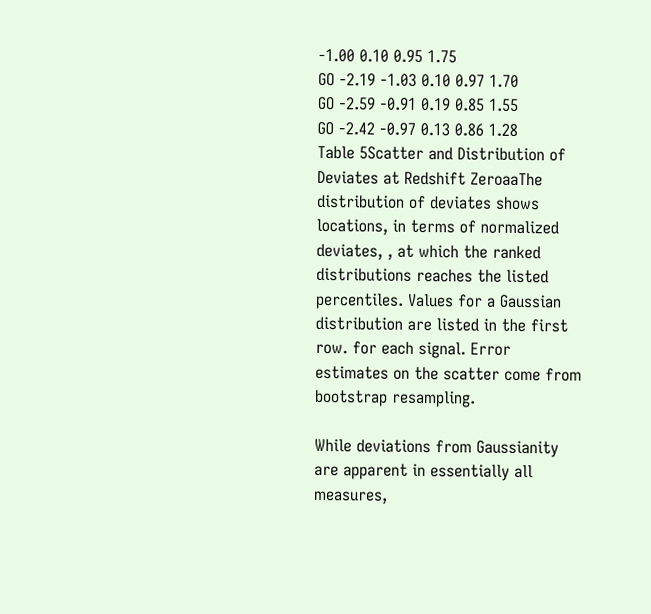-1.00 0.10 0.95 1.75
GO -2.19 -1.03 0.10 0.97 1.70
GO -2.59 -0.91 0.19 0.85 1.55
GO -2.42 -0.97 0.13 0.86 1.28
Table 5Scatter and Distribution of Deviates at Redshift ZeroaaThe distribution of deviates shows locations, in terms of normalized deviates, , at which the ranked distributions reaches the listed percentiles. Values for a Gaussian distribution are listed in the first row. for each signal. Error estimates on the scatter come from bootstrap resampling.

While deviations from Gaussianity are apparent in essentially all measures,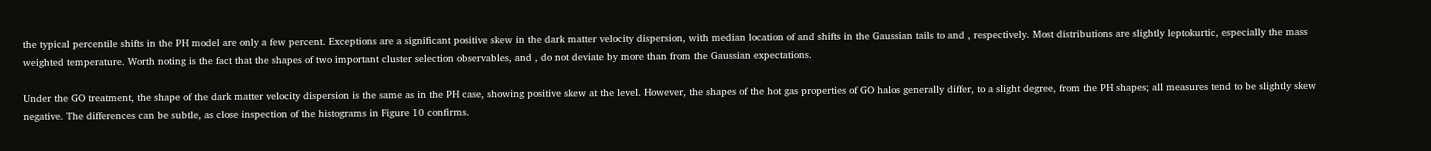the typical percentile shifts in the PH model are only a few percent. Exceptions are a significant positive skew in the dark matter velocity dispersion, with median location of and shifts in the Gaussian tails to and , respectively. Most distributions are slightly leptokurtic, especially the mass weighted temperature. Worth noting is the fact that the shapes of two important cluster selection observables, and , do not deviate by more than from the Gaussian expectations.

Under the GO treatment, the shape of the dark matter velocity dispersion is the same as in the PH case, showing positive skew at the level. However, the shapes of the hot gas properties of GO halos generally differ, to a slight degree, from the PH shapes; all measures tend to be slightly skew negative. The differences can be subtle, as close inspection of the histograms in Figure 10 confirms.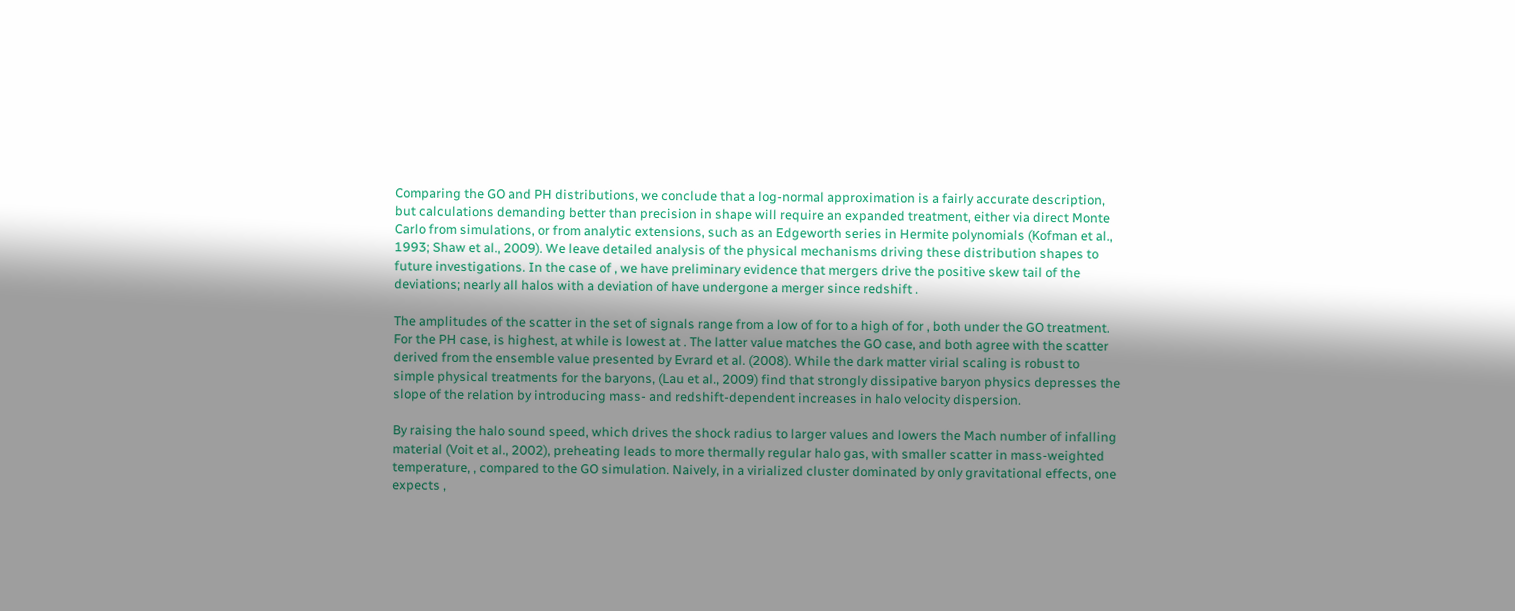Comparing the GO and PH distributions, we conclude that a log-normal approximation is a fairly accurate description, but calculations demanding better than precision in shape will require an expanded treatment, either via direct Monte Carlo from simulations, or from analytic extensions, such as an Edgeworth series in Hermite polynomials (Kofman et al., 1993; Shaw et al., 2009). We leave detailed analysis of the physical mechanisms driving these distribution shapes to future investigations. In the case of , we have preliminary evidence that mergers drive the positive skew tail of the deviations; nearly all halos with a deviation of have undergone a merger since redshift .

The amplitudes of the scatter in the set of signals range from a low of for to a high of for , both under the GO treatment. For the PH case, is highest, at while is lowest at . The latter value matches the GO case, and both agree with the scatter derived from the ensemble value presented by Evrard et al. (2008). While the dark matter virial scaling is robust to simple physical treatments for the baryons, (Lau et al., 2009) find that strongly dissipative baryon physics depresses the slope of the relation by introducing mass- and redshift-dependent increases in halo velocity dispersion.

By raising the halo sound speed, which drives the shock radius to larger values and lowers the Mach number of infalling material (Voit et al., 2002), preheating leads to more thermally regular halo gas, with smaller scatter in mass-weighted temperature, , compared to the GO simulation. Naively, in a virialized cluster dominated by only gravitational effects, one expects ,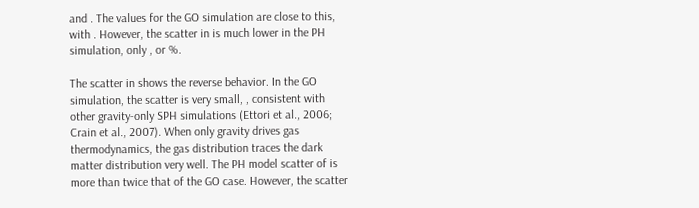and . The values for the GO simulation are close to this, with . However, the scatter in is much lower in the PH simulation, only , or %.

The scatter in shows the reverse behavior. In the GO simulation, the scatter is very small, , consistent with other gravity-only SPH simulations (Ettori et al., 2006; Crain et al., 2007). When only gravity drives gas thermodynamics, the gas distribution traces the dark matter distribution very well. The PH model scatter of is more than twice that of the GO case. However, the scatter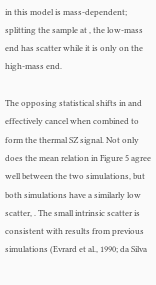in this model is mass-dependent; splitting the sample at , the low-mass end has scatter while it is only on the high-mass end.

The opposing statistical shifts in and effectively cancel when combined to form the thermal SZ signal. Not only does the mean relation in Figure 5 agree well between the two simulations, but both simulations have a similarly low scatter, . The small intrinsic scatter is consistent with results from previous simulations (Evrard et al., 1990; da Silva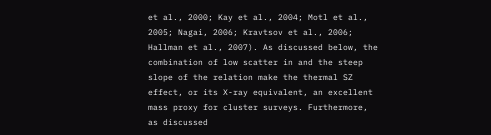et al., 2000; Kay et al., 2004; Motl et al., 2005; Nagai, 2006; Kravtsov et al., 2006; Hallman et al., 2007). As discussed below, the combination of low scatter in and the steep slope of the relation make the thermal SZ effect, or its X-ray equivalent, an excellent mass proxy for cluster surveys. Furthermore, as discussed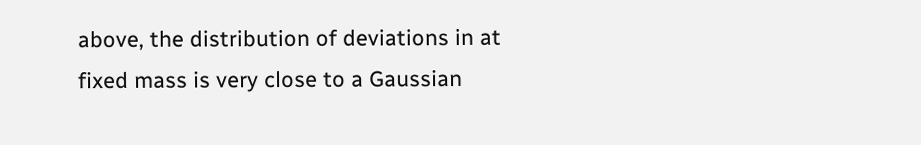above, the distribution of deviations in at fixed mass is very close to a Gaussian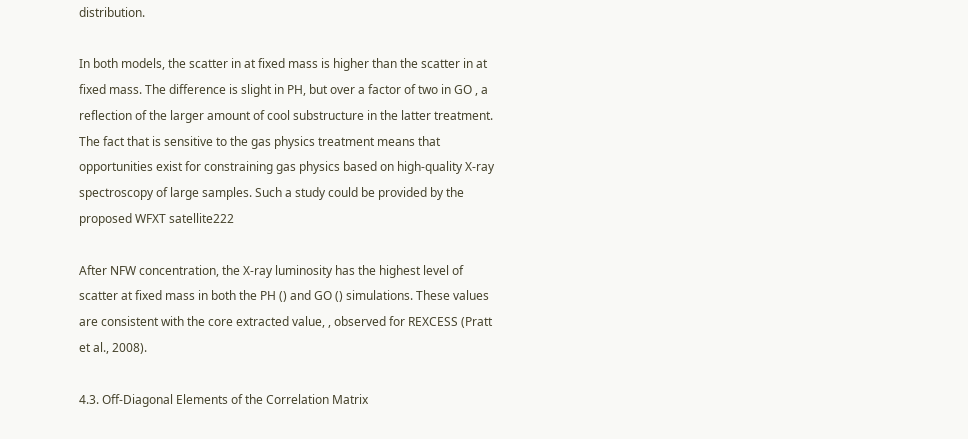distribution.

In both models, the scatter in at fixed mass is higher than the scatter in at fixed mass. The difference is slight in PH, but over a factor of two in GO , a reflection of the larger amount of cool substructure in the latter treatment. The fact that is sensitive to the gas physics treatment means that opportunities exist for constraining gas physics based on high-quality X-ray spectroscopy of large samples. Such a study could be provided by the proposed WFXT satellite222

After NFW concentration, the X-ray luminosity has the highest level of scatter at fixed mass in both the PH () and GO () simulations. These values are consistent with the core extracted value, , observed for REXCESS (Pratt et al., 2008).

4.3. Off-Diagonal Elements of the Correlation Matrix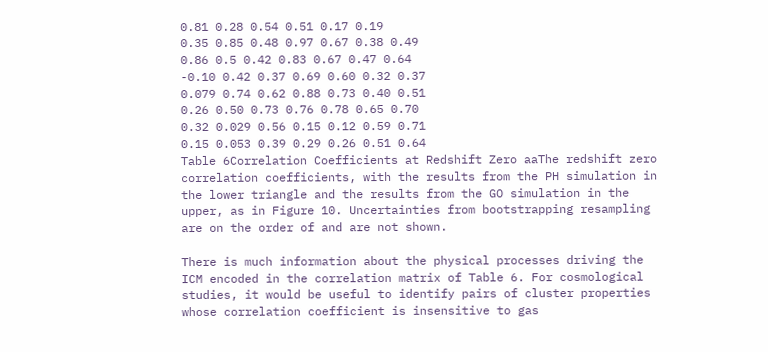0.81 0.28 0.54 0.51 0.17 0.19
0.35 0.85 0.48 0.97 0.67 0.38 0.49
0.86 0.5 0.42 0.83 0.67 0.47 0.64
-0.10 0.42 0.37 0.69 0.60 0.32 0.37
0.079 0.74 0.62 0.88 0.73 0.40 0.51
0.26 0.50 0.73 0.76 0.78 0.65 0.70
0.32 0.029 0.56 0.15 0.12 0.59 0.71
0.15 0.053 0.39 0.29 0.26 0.51 0.64
Table 6Correlation Coefficients at Redshift Zero aaThe redshift zero correlation coefficients, with the results from the PH simulation in the lower triangle and the results from the GO simulation in the upper, as in Figure 10. Uncertainties from bootstrapping resampling are on the order of and are not shown.

There is much information about the physical processes driving the ICM encoded in the correlation matrix of Table 6. For cosmological studies, it would be useful to identify pairs of cluster properties whose correlation coefficient is insensitive to gas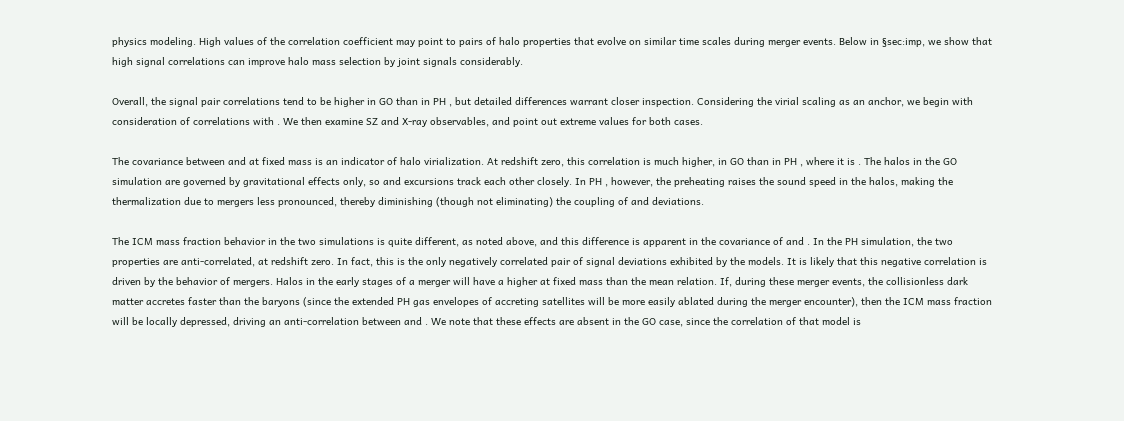physics modeling. High values of the correlation coefficient may point to pairs of halo properties that evolve on similar time scales during merger events. Below in §sec:imp, we show that high signal correlations can improve halo mass selection by joint signals considerably.

Overall, the signal pair correlations tend to be higher in GO than in PH , but detailed differences warrant closer inspection. Considering the virial scaling as an anchor, we begin with consideration of correlations with . We then examine SZ and X-ray observables, and point out extreme values for both cases.

The covariance between and at fixed mass is an indicator of halo virialization. At redshift zero, this correlation is much higher, in GO than in PH , where it is . The halos in the GO simulation are governed by gravitational effects only, so and excursions track each other closely. In PH , however, the preheating raises the sound speed in the halos, making the thermalization due to mergers less pronounced, thereby diminishing (though not eliminating) the coupling of and deviations.

The ICM mass fraction behavior in the two simulations is quite different, as noted above, and this difference is apparent in the covariance of and . In the PH simulation, the two properties are anti-correlated, at redshift zero. In fact, this is the only negatively correlated pair of signal deviations exhibited by the models. It is likely that this negative correlation is driven by the behavior of mergers. Halos in the early stages of a merger will have a higher at fixed mass than the mean relation. If, during these merger events, the collisionless dark matter accretes faster than the baryons (since the extended PH gas envelopes of accreting satellites will be more easily ablated during the merger encounter), then the ICM mass fraction will be locally depressed, driving an anti-correlation between and . We note that these effects are absent in the GO case, since the correlation of that model is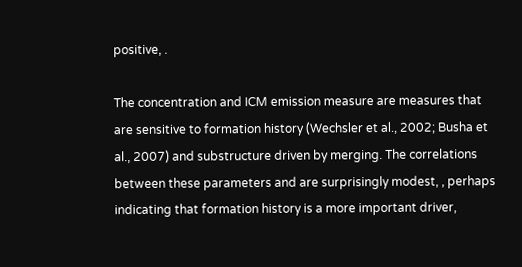positive, .

The concentration and ICM emission measure are measures that are sensitive to formation history (Wechsler et al., 2002; Busha et al., 2007) and substructure driven by merging. The correlations between these parameters and are surprisingly modest, , perhaps indicating that formation history is a more important driver,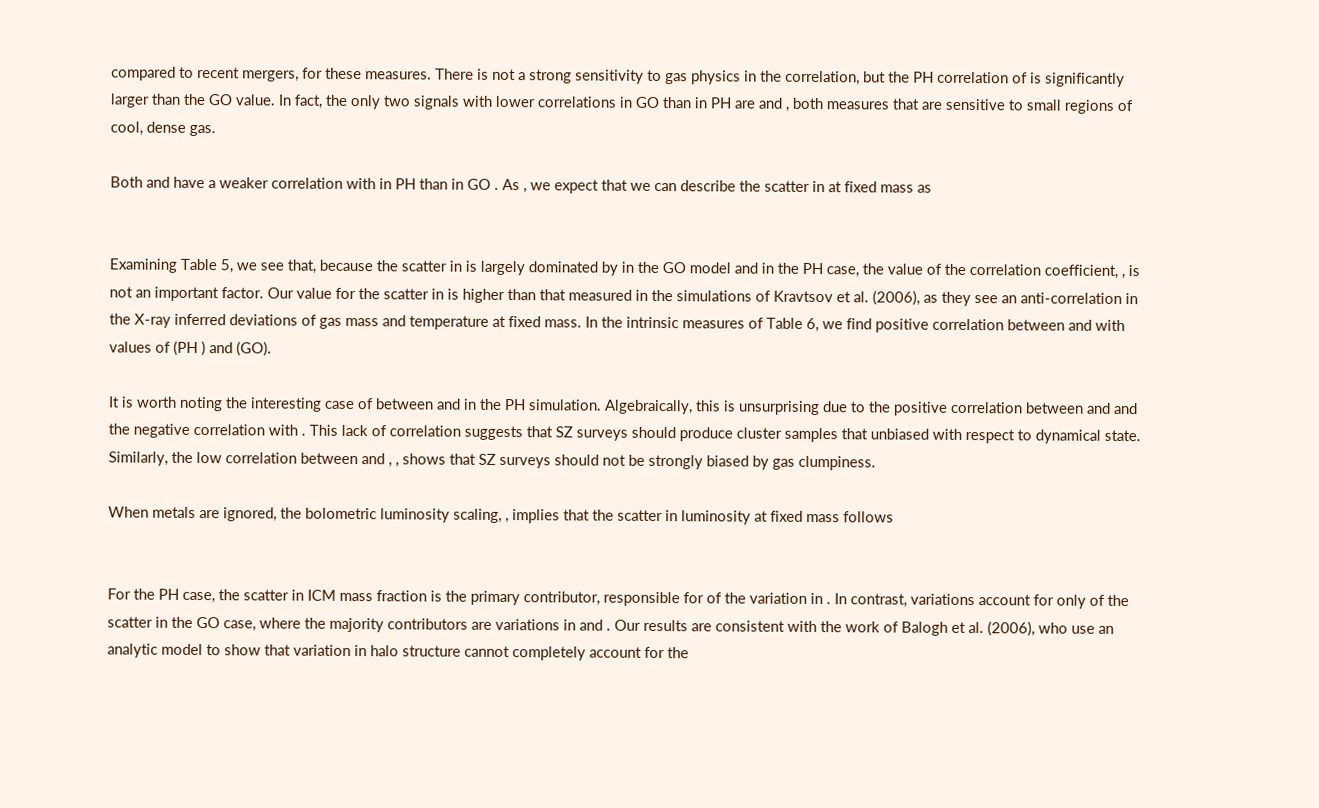compared to recent mergers, for these measures. There is not a strong sensitivity to gas physics in the correlation, but the PH correlation of is significantly larger than the GO value. In fact, the only two signals with lower correlations in GO than in PH are and , both measures that are sensitive to small regions of cool, dense gas.

Both and have a weaker correlation with in PH than in GO . As , we expect that we can describe the scatter in at fixed mass as


Examining Table 5, we see that, because the scatter in is largely dominated by in the GO model and in the PH case, the value of the correlation coefficient, , is not an important factor. Our value for the scatter in is higher than that measured in the simulations of Kravtsov et al. (2006), as they see an anti-correlation in the X-ray inferred deviations of gas mass and temperature at fixed mass. In the intrinsic measures of Table 6, we find positive correlation between and with values of (PH ) and (GO).

It is worth noting the interesting case of between and in the PH simulation. Algebraically, this is unsurprising due to the positive correlation between and and the negative correlation with . This lack of correlation suggests that SZ surveys should produce cluster samples that unbiased with respect to dynamical state. Similarly, the low correlation between and , , shows that SZ surveys should not be strongly biased by gas clumpiness.

When metals are ignored, the bolometric luminosity scaling, , implies that the scatter in luminosity at fixed mass follows


For the PH case, the scatter in ICM mass fraction is the primary contributor, responsible for of the variation in . In contrast, variations account for only of the scatter in the GO case, where the majority contributors are variations in and . Our results are consistent with the work of Balogh et al. (2006), who use an analytic model to show that variation in halo structure cannot completely account for the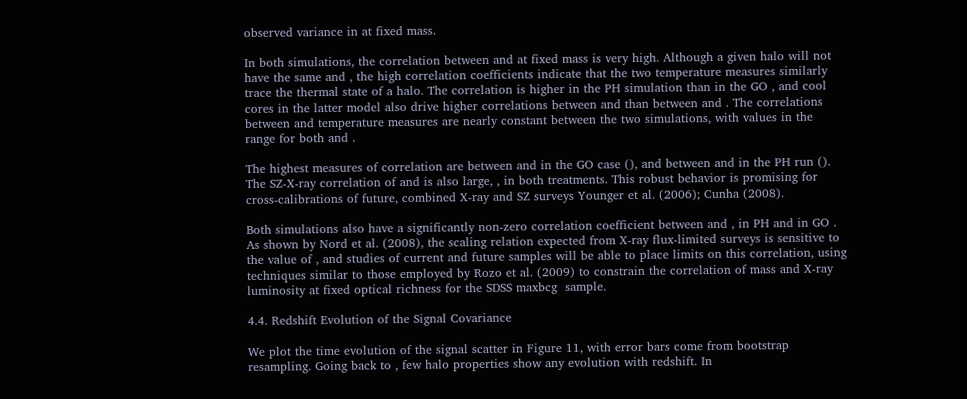observed variance in at fixed mass.

In both simulations, the correlation between and at fixed mass is very high. Although a given halo will not have the same and , the high correlation coefficients indicate that the two temperature measures similarly trace the thermal state of a halo. The correlation is higher in the PH simulation than in the GO , and cool cores in the latter model also drive higher correlations between and than between and . The correlations between and temperature measures are nearly constant between the two simulations, with values in the range for both and .

The highest measures of correlation are between and in the GO case (), and between and in the PH run (). The SZ-X-ray correlation of and is also large, , in both treatments. This robust behavior is promising for cross-calibrations of future, combined X-ray and SZ surveys Younger et al. (2006); Cunha (2008).

Both simulations also have a significantly non-zero correlation coefficient between and , in PH and in GO . As shown by Nord et al. (2008), the scaling relation expected from X-ray flux-limited surveys is sensitive to the value of , and studies of current and future samples will be able to place limits on this correlation, using techniques similar to those employed by Rozo et al. (2009) to constrain the correlation of mass and X-ray luminosity at fixed optical richness for the SDSS maxbcg  sample.

4.4. Redshift Evolution of the Signal Covariance

We plot the time evolution of the signal scatter in Figure 11, with error bars come from bootstrap resampling. Going back to , few halo properties show any evolution with redshift. In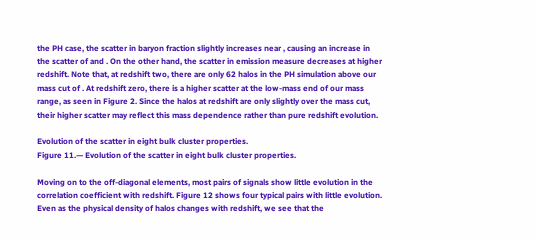the PH case, the scatter in baryon fraction slightly increases near , causing an increase in the scatter of and . On the other hand, the scatter in emission measure decreases at higher redshift. Note that, at redshift two, there are only 62 halos in the PH simulation above our mass cut of . At redshift zero, there is a higher scatter at the low-mass end of our mass range, as seen in Figure 2. Since the halos at redshift are only slightly over the mass cut, their higher scatter may reflect this mass dependence rather than pure redshift evolution.

Evolution of the scatter in eight bulk cluster properties.
Figure 11.— Evolution of the scatter in eight bulk cluster properties.

Moving on to the off-diagonal elements, most pairs of signals show little evolution in the correlation coefficient with redshift. Figure 12 shows four typical pairs with little evolution. Even as the physical density of halos changes with redshift, we see that the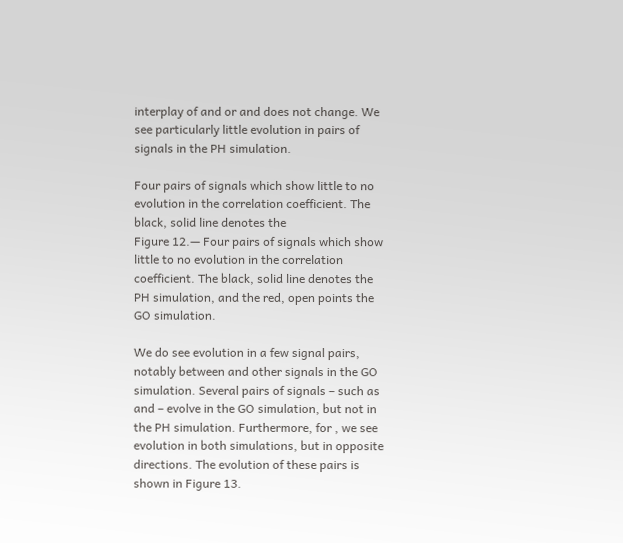interplay of and or and does not change. We see particularly little evolution in pairs of signals in the PH simulation.

Four pairs of signals which show little to no evolution in the correlation coefficient. The
black, solid line denotes the
Figure 12.— Four pairs of signals which show little to no evolution in the correlation coefficient. The black, solid line denotes the PH simulation, and the red, open points the GO simulation.

We do see evolution in a few signal pairs, notably between and other signals in the GO simulation. Several pairs of signals – such as and – evolve in the GO simulation, but not in the PH simulation. Furthermore, for , we see evolution in both simulations, but in opposite directions. The evolution of these pairs is shown in Figure 13.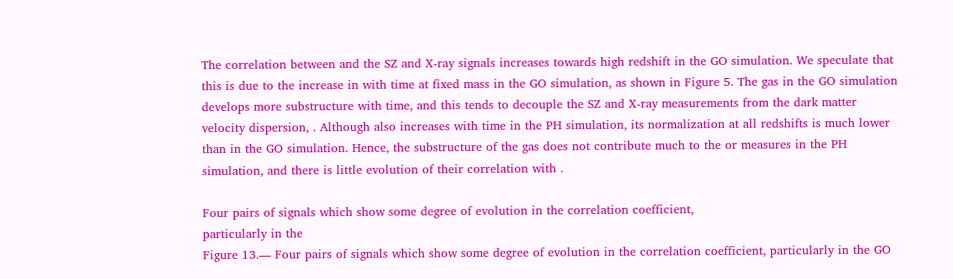The correlation between and the SZ and X-ray signals increases towards high redshift in the GO simulation. We speculate that this is due to the increase in with time at fixed mass in the GO simulation, as shown in Figure 5. The gas in the GO simulation develops more substructure with time, and this tends to decouple the SZ and X-ray measurements from the dark matter velocity dispersion, . Although also increases with time in the PH simulation, its normalization at all redshifts is much lower than in the GO simulation. Hence, the substructure of the gas does not contribute much to the or measures in the PH simulation, and there is little evolution of their correlation with .

Four pairs of signals which show some degree of evolution in the correlation coefficient,
particularly in the
Figure 13.— Four pairs of signals which show some degree of evolution in the correlation coefficient, particularly in the GO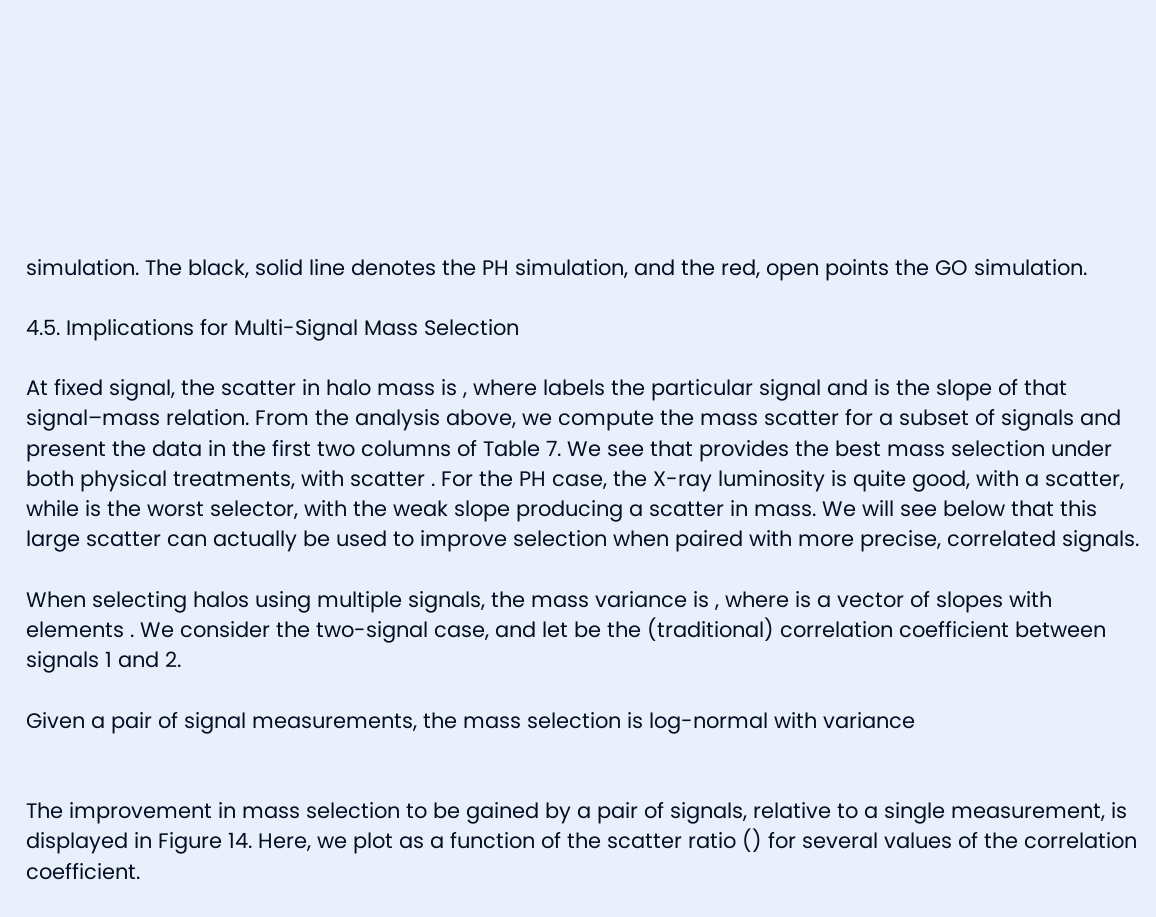simulation. The black, solid line denotes the PH simulation, and the red, open points the GO simulation.

4.5. Implications for Multi-Signal Mass Selection

At fixed signal, the scatter in halo mass is , where labels the particular signal and is the slope of that signal–mass relation. From the analysis above, we compute the mass scatter for a subset of signals and present the data in the first two columns of Table 7. We see that provides the best mass selection under both physical treatments, with scatter . For the PH case, the X-ray luminosity is quite good, with a scatter, while is the worst selector, with the weak slope producing a scatter in mass. We will see below that this large scatter can actually be used to improve selection when paired with more precise, correlated signals.

When selecting halos using multiple signals, the mass variance is , where is a vector of slopes with elements . We consider the two-signal case, and let be the (traditional) correlation coefficient between signals 1 and 2.

Given a pair of signal measurements, the mass selection is log-normal with variance


The improvement in mass selection to be gained by a pair of signals, relative to a single measurement, is displayed in Figure 14. Here, we plot as a function of the scatter ratio () for several values of the correlation coefficient.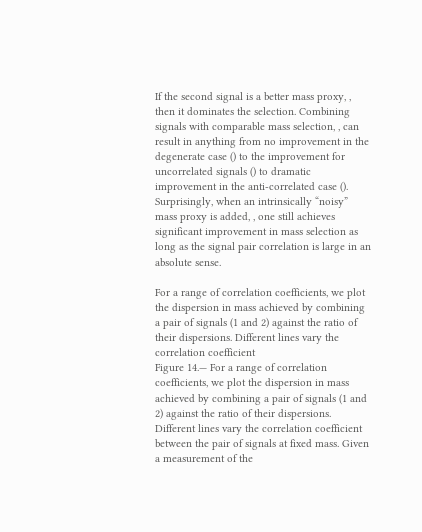If the second signal is a better mass proxy, , then it dominates the selection. Combining signals with comparable mass selection, , can result in anything from no improvement in the degenerate case () to the improvement for uncorrelated signals () to dramatic improvement in the anti-correlated case (). Surprisingly, when an intrinsically “noisy” mass proxy is added, , one still achieves significant improvement in mass selection as long as the signal pair correlation is large in an absolute sense.

For a range of correlation coefficients, we plot the dispersion in mass achieved by combining a pair of signals (1 and 2) against the ratio of their dispersions. Different lines vary the correlation coefficient
Figure 14.— For a range of correlation coefficients, we plot the dispersion in mass achieved by combining a pair of signals (1 and 2) against the ratio of their dispersions. Different lines vary the correlation coefficient between the pair of signals at fixed mass. Given a measurement of the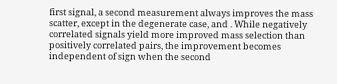first signal, a second measurement always improves the mass scatter, except in the degenerate case, and . While negatively correlated signals yield more improved mass selection than positively correlated pairs, the improvement becomes independent of sign when the second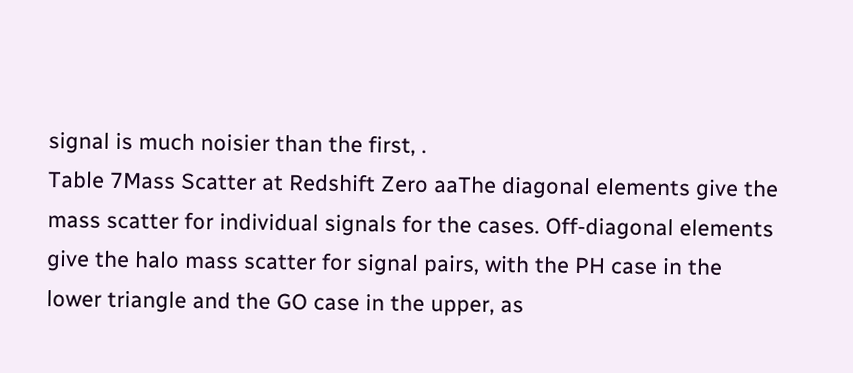signal is much noisier than the first, .
Table 7Mass Scatter at Redshift Zero aaThe diagonal elements give the mass scatter for individual signals for the cases. Off-diagonal elements give the halo mass scatter for signal pairs, with the PH case in the lower triangle and the GO case in the upper, as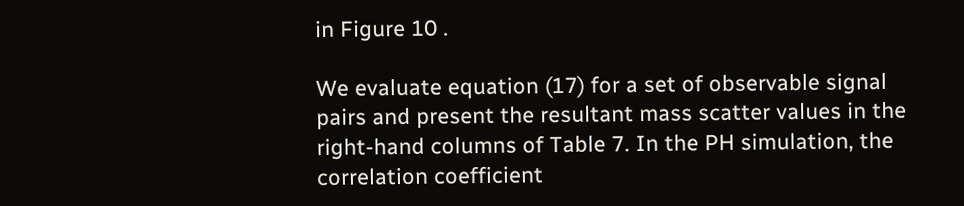in Figure 10 .

We evaluate equation (17) for a set of observable signal pairs and present the resultant mass scatter values in the right-hand columns of Table 7. In the PH simulation, the correlation coefficient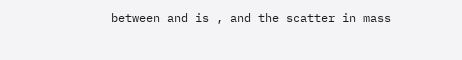between and is , and the scatter in mass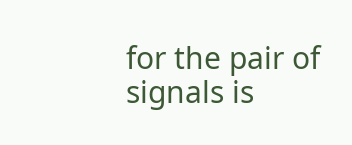for the pair of signals is